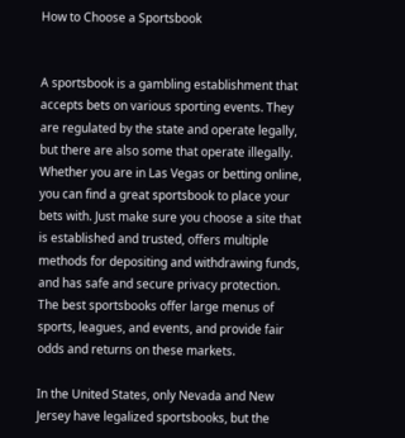How to Choose a Sportsbook


A sportsbook is a gambling establishment that accepts bets on various sporting events. They are regulated by the state and operate legally, but there are also some that operate illegally. Whether you are in Las Vegas or betting online, you can find a great sportsbook to place your bets with. Just make sure you choose a site that is established and trusted, offers multiple methods for depositing and withdrawing funds, and has safe and secure privacy protection. The best sportsbooks offer large menus of sports, leagues, and events, and provide fair odds and returns on these markets.

In the United States, only Nevada and New Jersey have legalized sportsbooks, but the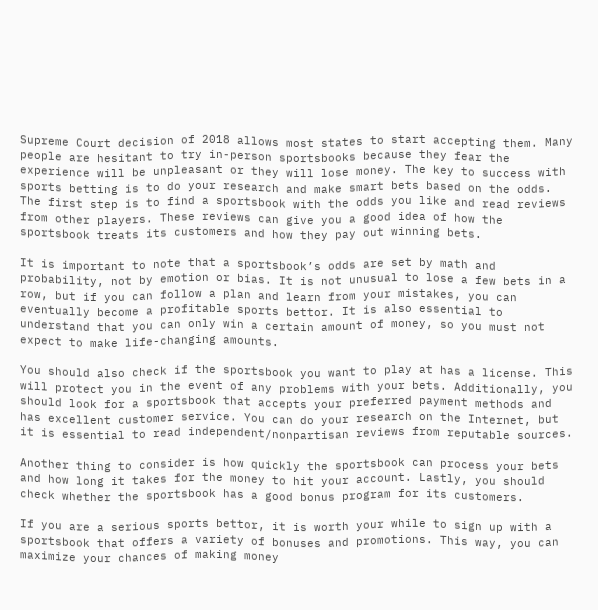Supreme Court decision of 2018 allows most states to start accepting them. Many people are hesitant to try in-person sportsbooks because they fear the experience will be unpleasant or they will lose money. The key to success with sports betting is to do your research and make smart bets based on the odds. The first step is to find a sportsbook with the odds you like and read reviews from other players. These reviews can give you a good idea of how the sportsbook treats its customers and how they pay out winning bets.

It is important to note that a sportsbook’s odds are set by math and probability, not by emotion or bias. It is not unusual to lose a few bets in a row, but if you can follow a plan and learn from your mistakes, you can eventually become a profitable sports bettor. It is also essential to understand that you can only win a certain amount of money, so you must not expect to make life-changing amounts.

You should also check if the sportsbook you want to play at has a license. This will protect you in the event of any problems with your bets. Additionally, you should look for a sportsbook that accepts your preferred payment methods and has excellent customer service. You can do your research on the Internet, but it is essential to read independent/nonpartisan reviews from reputable sources.

Another thing to consider is how quickly the sportsbook can process your bets and how long it takes for the money to hit your account. Lastly, you should check whether the sportsbook has a good bonus program for its customers.

If you are a serious sports bettor, it is worth your while to sign up with a sportsbook that offers a variety of bonuses and promotions. This way, you can maximize your chances of making money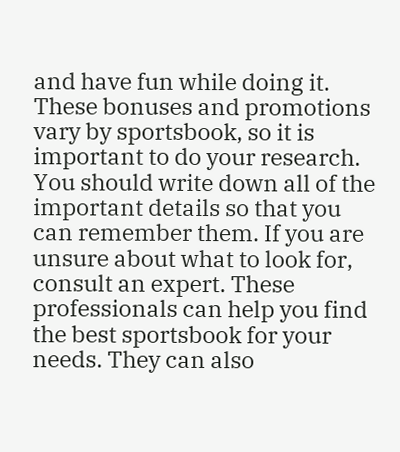and have fun while doing it. These bonuses and promotions vary by sportsbook, so it is important to do your research. You should write down all of the important details so that you can remember them. If you are unsure about what to look for, consult an expert. These professionals can help you find the best sportsbook for your needs. They can also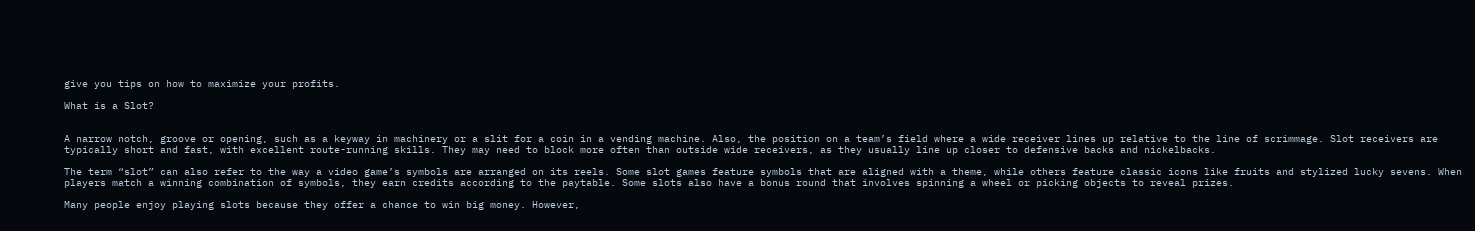give you tips on how to maximize your profits.

What is a Slot?


A narrow notch, groove or opening, such as a keyway in machinery or a slit for a coin in a vending machine. Also, the position on a team’s field where a wide receiver lines up relative to the line of scrimmage. Slot receivers are typically short and fast, with excellent route-running skills. They may need to block more often than outside wide receivers, as they usually line up closer to defensive backs and nickelbacks.

The term “slot” can also refer to the way a video game’s symbols are arranged on its reels. Some slot games feature symbols that are aligned with a theme, while others feature classic icons like fruits and stylized lucky sevens. When players match a winning combination of symbols, they earn credits according to the paytable. Some slots also have a bonus round that involves spinning a wheel or picking objects to reveal prizes.

Many people enjoy playing slots because they offer a chance to win big money. However,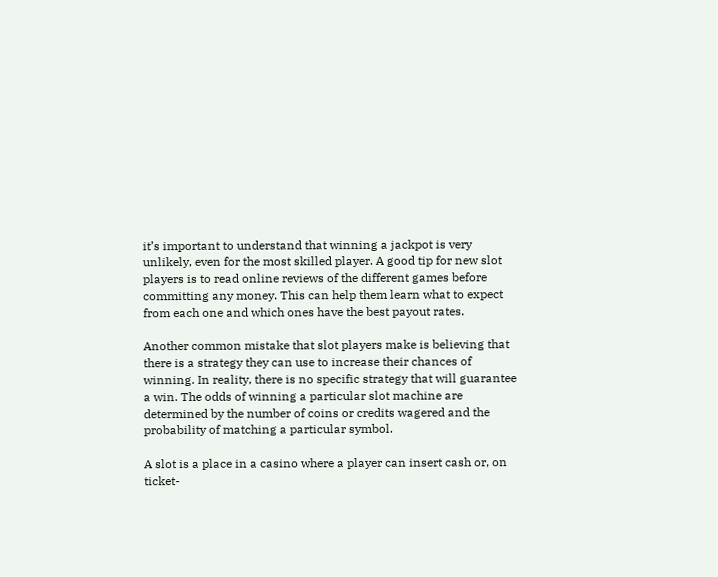it’s important to understand that winning a jackpot is very unlikely, even for the most skilled player. A good tip for new slot players is to read online reviews of the different games before committing any money. This can help them learn what to expect from each one and which ones have the best payout rates.

Another common mistake that slot players make is believing that there is a strategy they can use to increase their chances of winning. In reality, there is no specific strategy that will guarantee a win. The odds of winning a particular slot machine are determined by the number of coins or credits wagered and the probability of matching a particular symbol.

A slot is a place in a casino where a player can insert cash or, on ticket-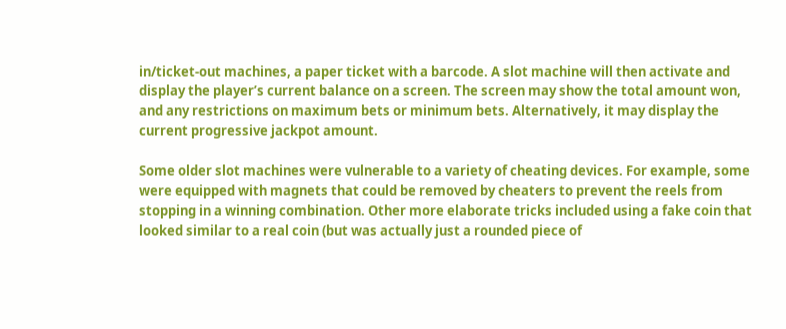in/ticket-out machines, a paper ticket with a barcode. A slot machine will then activate and display the player’s current balance on a screen. The screen may show the total amount won, and any restrictions on maximum bets or minimum bets. Alternatively, it may display the current progressive jackpot amount.

Some older slot machines were vulnerable to a variety of cheating devices. For example, some were equipped with magnets that could be removed by cheaters to prevent the reels from stopping in a winning combination. Other more elaborate tricks included using a fake coin that looked similar to a real coin (but was actually just a rounded piece of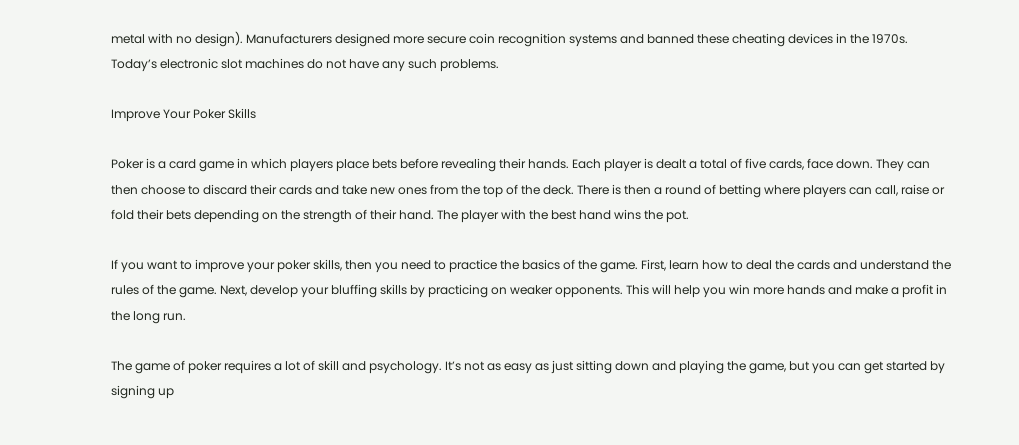metal with no design). Manufacturers designed more secure coin recognition systems and banned these cheating devices in the 1970s. Today’s electronic slot machines do not have any such problems.

Improve Your Poker Skills

Poker is a card game in which players place bets before revealing their hands. Each player is dealt a total of five cards, face down. They can then choose to discard their cards and take new ones from the top of the deck. There is then a round of betting where players can call, raise or fold their bets depending on the strength of their hand. The player with the best hand wins the pot.

If you want to improve your poker skills, then you need to practice the basics of the game. First, learn how to deal the cards and understand the rules of the game. Next, develop your bluffing skills by practicing on weaker opponents. This will help you win more hands and make a profit in the long run.

The game of poker requires a lot of skill and psychology. It’s not as easy as just sitting down and playing the game, but you can get started by signing up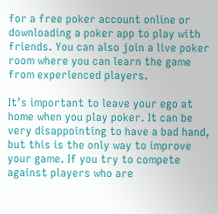for a free poker account online or downloading a poker app to play with friends. You can also join a live poker room where you can learn the game from experienced players.

It’s important to leave your ego at home when you play poker. It can be very disappointing to have a bad hand, but this is the only way to improve your game. If you try to compete against players who are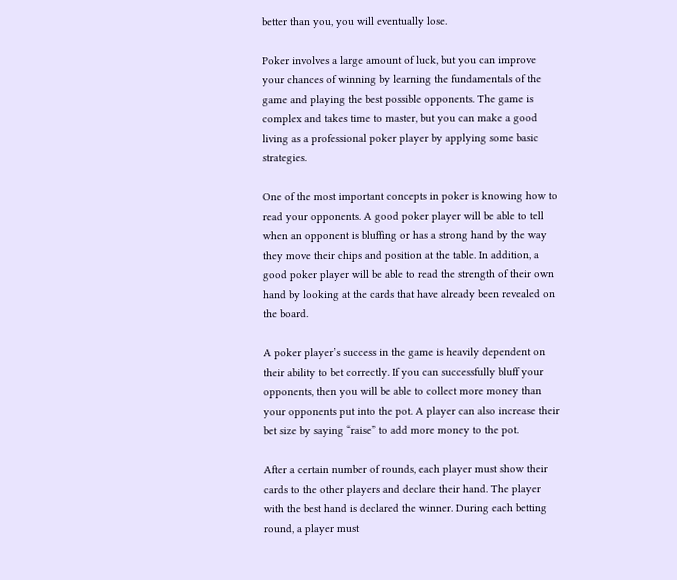better than you, you will eventually lose.

Poker involves a large amount of luck, but you can improve your chances of winning by learning the fundamentals of the game and playing the best possible opponents. The game is complex and takes time to master, but you can make a good living as a professional poker player by applying some basic strategies.

One of the most important concepts in poker is knowing how to read your opponents. A good poker player will be able to tell when an opponent is bluffing or has a strong hand by the way they move their chips and position at the table. In addition, a good poker player will be able to read the strength of their own hand by looking at the cards that have already been revealed on the board.

A poker player’s success in the game is heavily dependent on their ability to bet correctly. If you can successfully bluff your opponents, then you will be able to collect more money than your opponents put into the pot. A player can also increase their bet size by saying “raise” to add more money to the pot.

After a certain number of rounds, each player must show their cards to the other players and declare their hand. The player with the best hand is declared the winner. During each betting round, a player must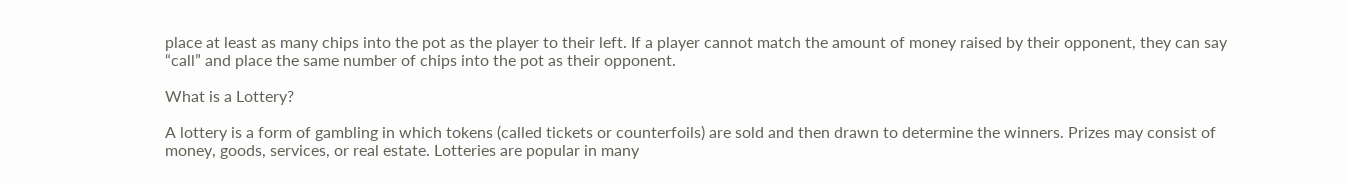place at least as many chips into the pot as the player to their left. If a player cannot match the amount of money raised by their opponent, they can say “call” and place the same number of chips into the pot as their opponent.

What is a Lottery?

A lottery is a form of gambling in which tokens (called tickets or counterfoils) are sold and then drawn to determine the winners. Prizes may consist of money, goods, services, or real estate. Lotteries are popular in many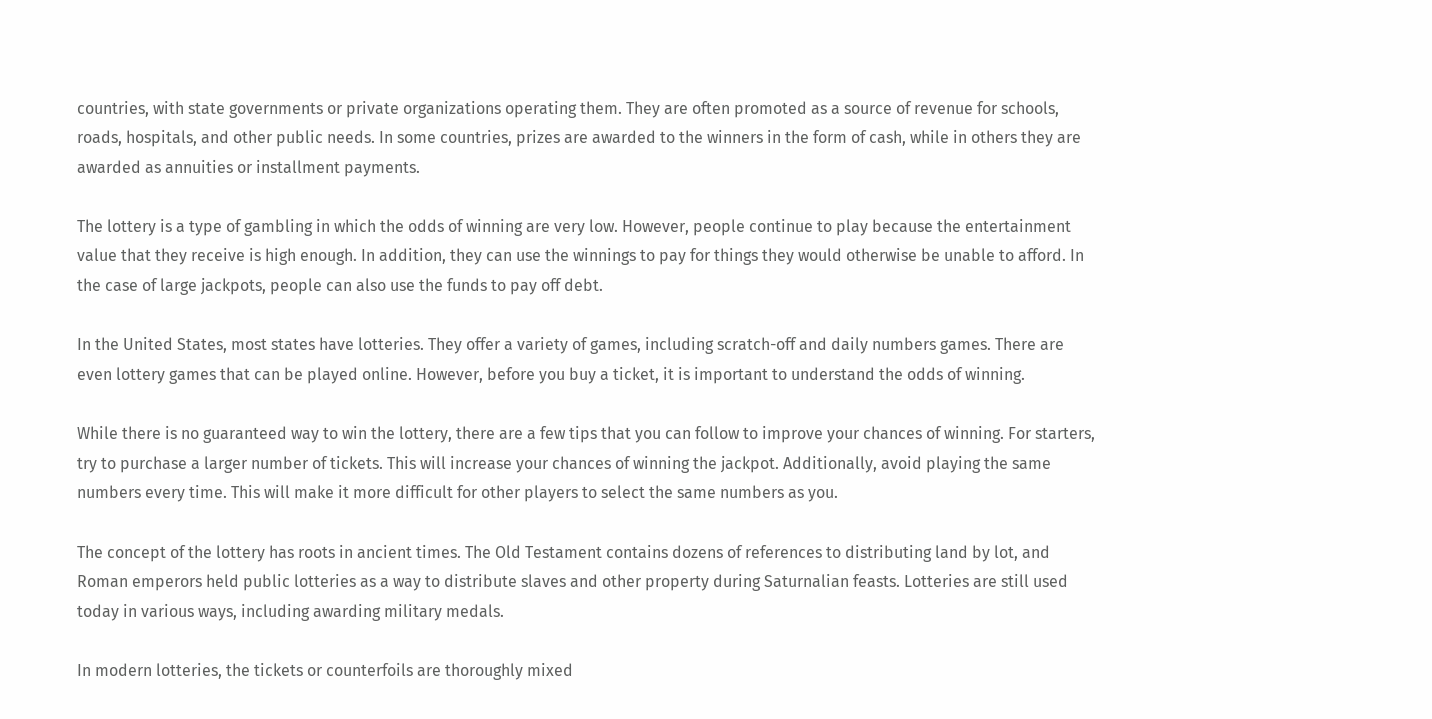countries, with state governments or private organizations operating them. They are often promoted as a source of revenue for schools, roads, hospitals, and other public needs. In some countries, prizes are awarded to the winners in the form of cash, while in others they are awarded as annuities or installment payments.

The lottery is a type of gambling in which the odds of winning are very low. However, people continue to play because the entertainment value that they receive is high enough. In addition, they can use the winnings to pay for things they would otherwise be unable to afford. In the case of large jackpots, people can also use the funds to pay off debt.

In the United States, most states have lotteries. They offer a variety of games, including scratch-off and daily numbers games. There are even lottery games that can be played online. However, before you buy a ticket, it is important to understand the odds of winning.

While there is no guaranteed way to win the lottery, there are a few tips that you can follow to improve your chances of winning. For starters, try to purchase a larger number of tickets. This will increase your chances of winning the jackpot. Additionally, avoid playing the same numbers every time. This will make it more difficult for other players to select the same numbers as you.

The concept of the lottery has roots in ancient times. The Old Testament contains dozens of references to distributing land by lot, and Roman emperors held public lotteries as a way to distribute slaves and other property during Saturnalian feasts. Lotteries are still used today in various ways, including awarding military medals.

In modern lotteries, the tickets or counterfoils are thoroughly mixed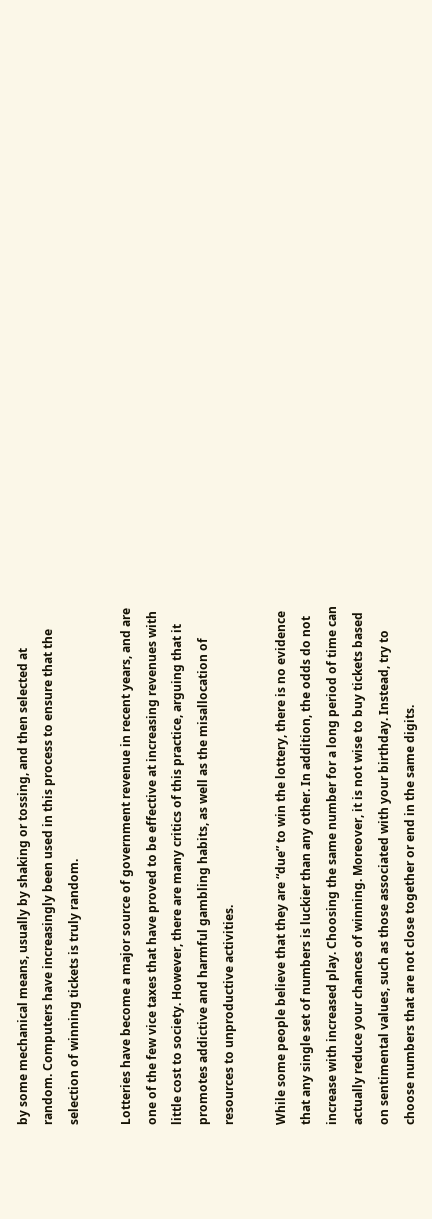by some mechanical means, usually by shaking or tossing, and then selected at random. Computers have increasingly been used in this process to ensure that the selection of winning tickets is truly random.

Lotteries have become a major source of government revenue in recent years, and are one of the few vice taxes that have proved to be effective at increasing revenues with little cost to society. However, there are many critics of this practice, arguing that it promotes addictive and harmful gambling habits, as well as the misallocation of resources to unproductive activities.

While some people believe that they are “due” to win the lottery, there is no evidence that any single set of numbers is luckier than any other. In addition, the odds do not increase with increased play. Choosing the same number for a long period of time can actually reduce your chances of winning. Moreover, it is not wise to buy tickets based on sentimental values, such as those associated with your birthday. Instead, try to choose numbers that are not close together or end in the same digits.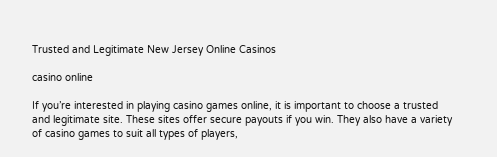Trusted and Legitimate New Jersey Online Casinos

casino online

If you’re interested in playing casino games online, it is important to choose a trusted and legitimate site. These sites offer secure payouts if you win. They also have a variety of casino games to suit all types of players,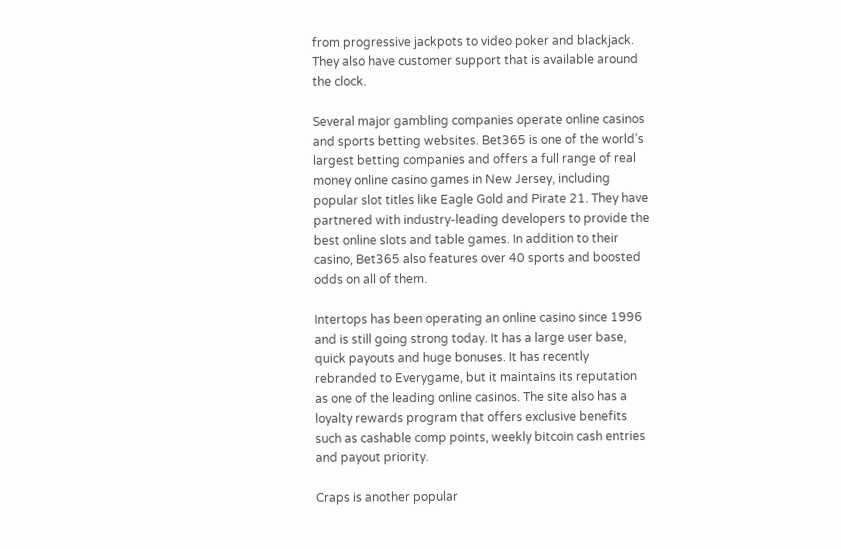from progressive jackpots to video poker and blackjack. They also have customer support that is available around the clock.

Several major gambling companies operate online casinos and sports betting websites. Bet365 is one of the world’s largest betting companies and offers a full range of real money online casino games in New Jersey, including popular slot titles like Eagle Gold and Pirate 21. They have partnered with industry-leading developers to provide the best online slots and table games. In addition to their casino, Bet365 also features over 40 sports and boosted odds on all of them.

Intertops has been operating an online casino since 1996 and is still going strong today. It has a large user base, quick payouts and huge bonuses. It has recently rebranded to Everygame, but it maintains its reputation as one of the leading online casinos. The site also has a loyalty rewards program that offers exclusive benefits such as cashable comp points, weekly bitcoin cash entries and payout priority.

Craps is another popular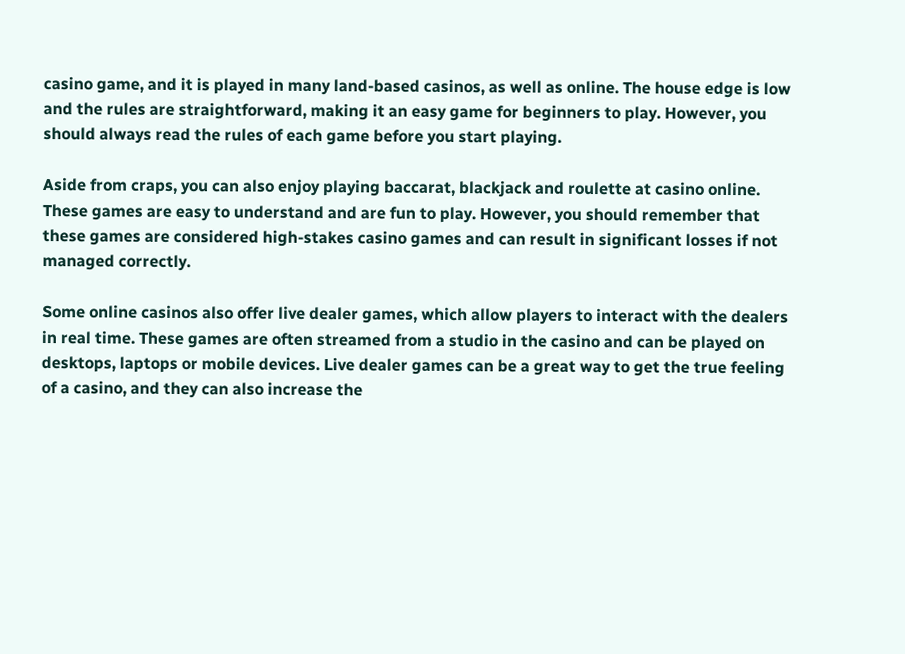casino game, and it is played in many land-based casinos, as well as online. The house edge is low and the rules are straightforward, making it an easy game for beginners to play. However, you should always read the rules of each game before you start playing.

Aside from craps, you can also enjoy playing baccarat, blackjack and roulette at casino online. These games are easy to understand and are fun to play. However, you should remember that these games are considered high-stakes casino games and can result in significant losses if not managed correctly.

Some online casinos also offer live dealer games, which allow players to interact with the dealers in real time. These games are often streamed from a studio in the casino and can be played on desktops, laptops or mobile devices. Live dealer games can be a great way to get the true feeling of a casino, and they can also increase the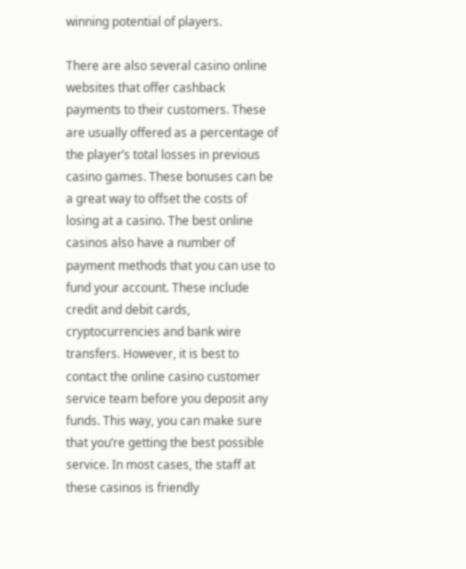winning potential of players.

There are also several casino online websites that offer cashback payments to their customers. These are usually offered as a percentage of the player’s total losses in previous casino games. These bonuses can be a great way to offset the costs of losing at a casino. The best online casinos also have a number of payment methods that you can use to fund your account. These include credit and debit cards, cryptocurrencies and bank wire transfers. However, it is best to contact the online casino customer service team before you deposit any funds. This way, you can make sure that you’re getting the best possible service. In most cases, the staff at these casinos is friendly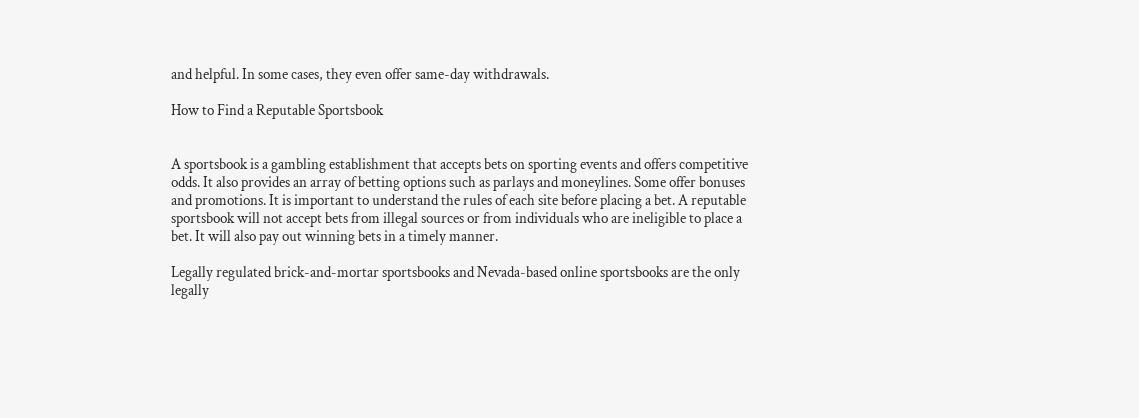and helpful. In some cases, they even offer same-day withdrawals.

How to Find a Reputable Sportsbook


A sportsbook is a gambling establishment that accepts bets on sporting events and offers competitive odds. It also provides an array of betting options such as parlays and moneylines. Some offer bonuses and promotions. It is important to understand the rules of each site before placing a bet. A reputable sportsbook will not accept bets from illegal sources or from individuals who are ineligible to place a bet. It will also pay out winning bets in a timely manner.

Legally regulated brick-and-mortar sportsbooks and Nevada-based online sportsbooks are the only legally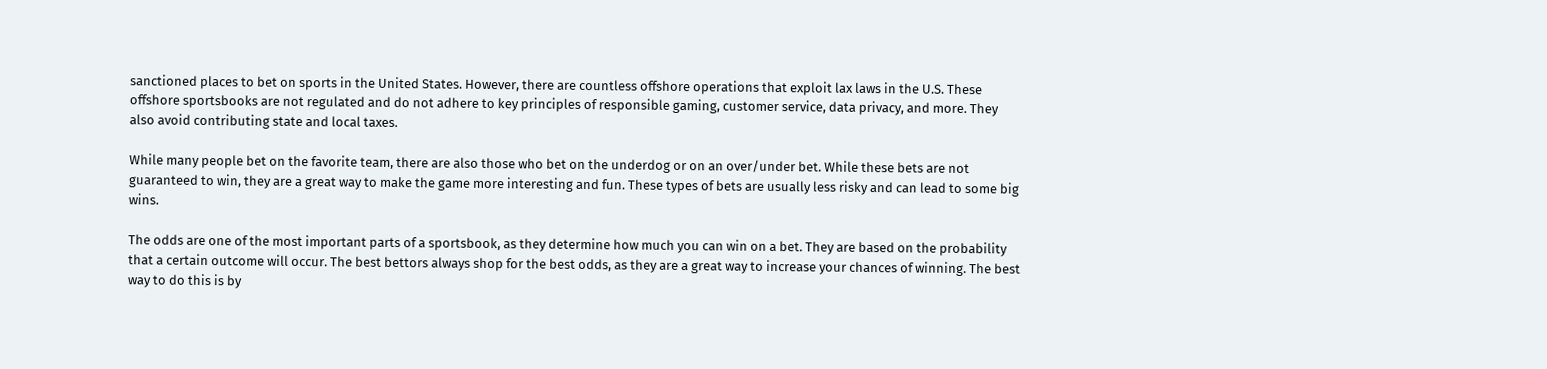sanctioned places to bet on sports in the United States. However, there are countless offshore operations that exploit lax laws in the U.S. These offshore sportsbooks are not regulated and do not adhere to key principles of responsible gaming, customer service, data privacy, and more. They also avoid contributing state and local taxes.

While many people bet on the favorite team, there are also those who bet on the underdog or on an over/under bet. While these bets are not guaranteed to win, they are a great way to make the game more interesting and fun. These types of bets are usually less risky and can lead to some big wins.

The odds are one of the most important parts of a sportsbook, as they determine how much you can win on a bet. They are based on the probability that a certain outcome will occur. The best bettors always shop for the best odds, as they are a great way to increase your chances of winning. The best way to do this is by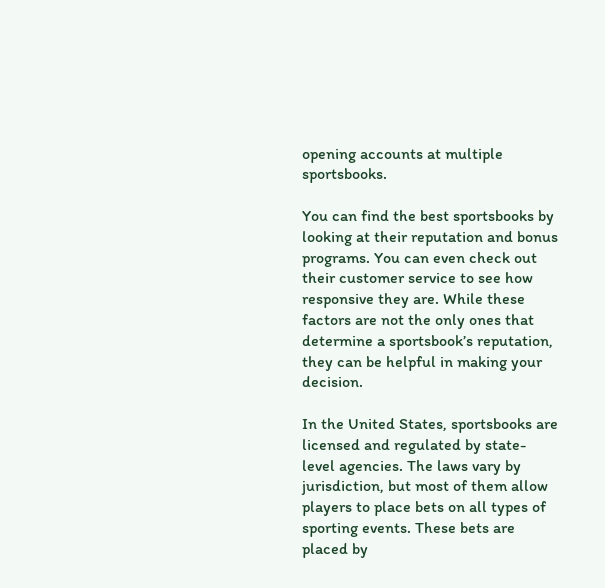opening accounts at multiple sportsbooks.

You can find the best sportsbooks by looking at their reputation and bonus programs. You can even check out their customer service to see how responsive they are. While these factors are not the only ones that determine a sportsbook’s reputation, they can be helpful in making your decision.

In the United States, sportsbooks are licensed and regulated by state-level agencies. The laws vary by jurisdiction, but most of them allow players to place bets on all types of sporting events. These bets are placed by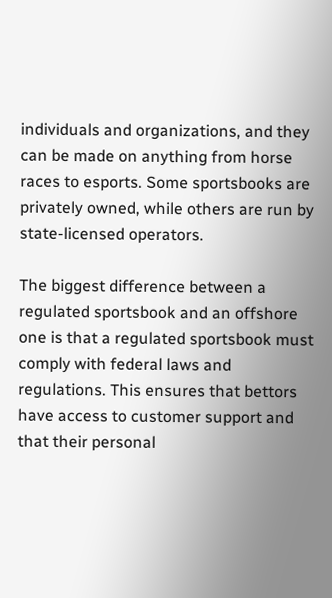individuals and organizations, and they can be made on anything from horse races to esports. Some sportsbooks are privately owned, while others are run by state-licensed operators.

The biggest difference between a regulated sportsbook and an offshore one is that a regulated sportsbook must comply with federal laws and regulations. This ensures that bettors have access to customer support and that their personal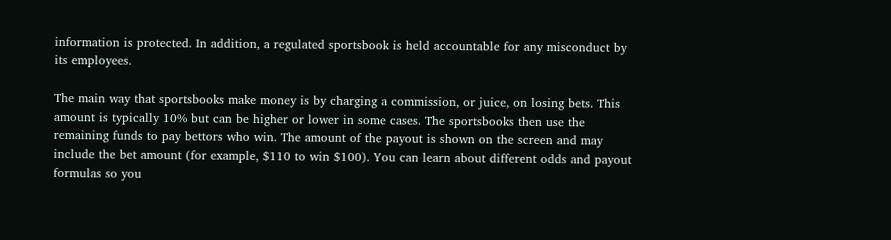information is protected. In addition, a regulated sportsbook is held accountable for any misconduct by its employees.

The main way that sportsbooks make money is by charging a commission, or juice, on losing bets. This amount is typically 10% but can be higher or lower in some cases. The sportsbooks then use the remaining funds to pay bettors who win. The amount of the payout is shown on the screen and may include the bet amount (for example, $110 to win $100). You can learn about different odds and payout formulas so you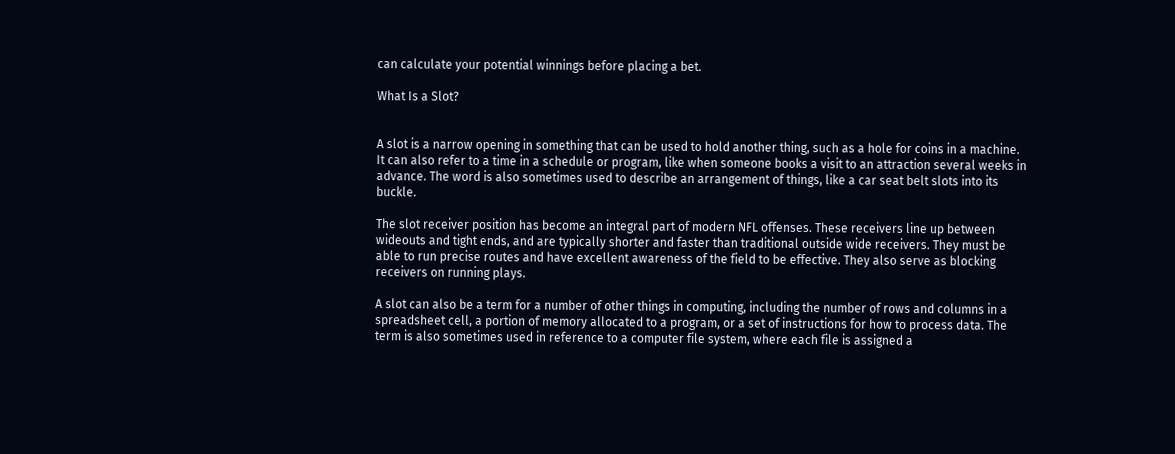can calculate your potential winnings before placing a bet.

What Is a Slot?


A slot is a narrow opening in something that can be used to hold another thing, such as a hole for coins in a machine. It can also refer to a time in a schedule or program, like when someone books a visit to an attraction several weeks in advance. The word is also sometimes used to describe an arrangement of things, like a car seat belt slots into its buckle.

The slot receiver position has become an integral part of modern NFL offenses. These receivers line up between wideouts and tight ends, and are typically shorter and faster than traditional outside wide receivers. They must be able to run precise routes and have excellent awareness of the field to be effective. They also serve as blocking receivers on running plays.

A slot can also be a term for a number of other things in computing, including the number of rows and columns in a spreadsheet cell, a portion of memory allocated to a program, or a set of instructions for how to process data. The term is also sometimes used in reference to a computer file system, where each file is assigned a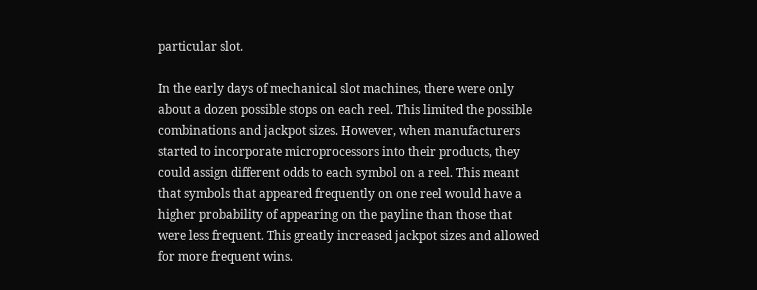particular slot.

In the early days of mechanical slot machines, there were only about a dozen possible stops on each reel. This limited the possible combinations and jackpot sizes. However, when manufacturers started to incorporate microprocessors into their products, they could assign different odds to each symbol on a reel. This meant that symbols that appeared frequently on one reel would have a higher probability of appearing on the payline than those that were less frequent. This greatly increased jackpot sizes and allowed for more frequent wins.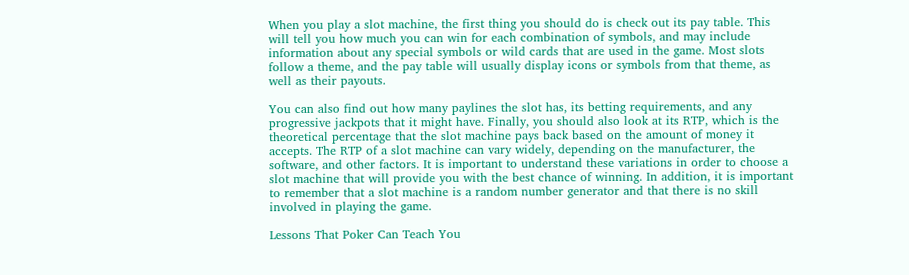When you play a slot machine, the first thing you should do is check out its pay table. This will tell you how much you can win for each combination of symbols, and may include information about any special symbols or wild cards that are used in the game. Most slots follow a theme, and the pay table will usually display icons or symbols from that theme, as well as their payouts.

You can also find out how many paylines the slot has, its betting requirements, and any progressive jackpots that it might have. Finally, you should also look at its RTP, which is the theoretical percentage that the slot machine pays back based on the amount of money it accepts. The RTP of a slot machine can vary widely, depending on the manufacturer, the software, and other factors. It is important to understand these variations in order to choose a slot machine that will provide you with the best chance of winning. In addition, it is important to remember that a slot machine is a random number generator and that there is no skill involved in playing the game.

Lessons That Poker Can Teach You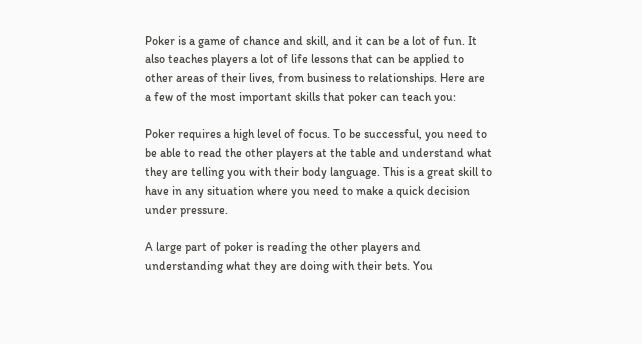Poker is a game of chance and skill, and it can be a lot of fun. It also teaches players a lot of life lessons that can be applied to other areas of their lives, from business to relationships. Here are a few of the most important skills that poker can teach you:

Poker requires a high level of focus. To be successful, you need to be able to read the other players at the table and understand what they are telling you with their body language. This is a great skill to have in any situation where you need to make a quick decision under pressure.

A large part of poker is reading the other players and understanding what they are doing with their bets. You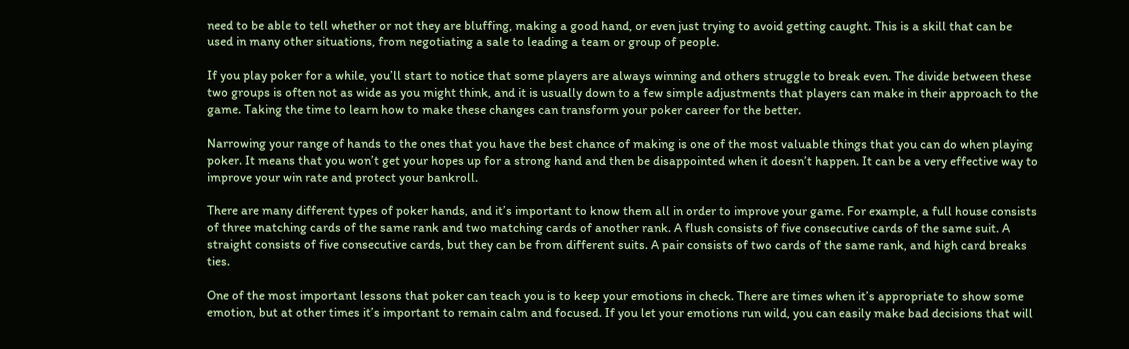need to be able to tell whether or not they are bluffing, making a good hand, or even just trying to avoid getting caught. This is a skill that can be used in many other situations, from negotiating a sale to leading a team or group of people.

If you play poker for a while, you’ll start to notice that some players are always winning and others struggle to break even. The divide between these two groups is often not as wide as you might think, and it is usually down to a few simple adjustments that players can make in their approach to the game. Taking the time to learn how to make these changes can transform your poker career for the better.

Narrowing your range of hands to the ones that you have the best chance of making is one of the most valuable things that you can do when playing poker. It means that you won’t get your hopes up for a strong hand and then be disappointed when it doesn’t happen. It can be a very effective way to improve your win rate and protect your bankroll.

There are many different types of poker hands, and it’s important to know them all in order to improve your game. For example, a full house consists of three matching cards of the same rank and two matching cards of another rank. A flush consists of five consecutive cards of the same suit. A straight consists of five consecutive cards, but they can be from different suits. A pair consists of two cards of the same rank, and high card breaks ties.

One of the most important lessons that poker can teach you is to keep your emotions in check. There are times when it’s appropriate to show some emotion, but at other times it’s important to remain calm and focused. If you let your emotions run wild, you can easily make bad decisions that will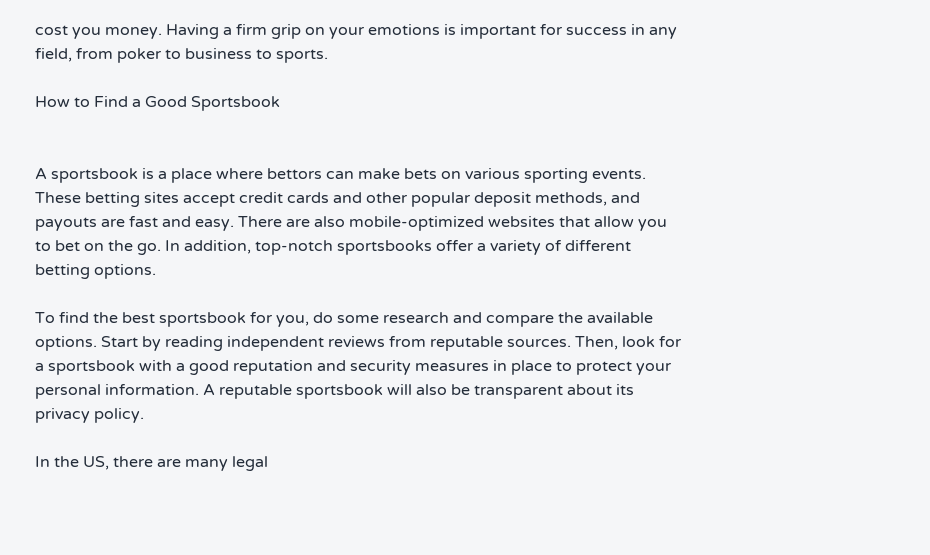cost you money. Having a firm grip on your emotions is important for success in any field, from poker to business to sports.

How to Find a Good Sportsbook


A sportsbook is a place where bettors can make bets on various sporting events. These betting sites accept credit cards and other popular deposit methods, and payouts are fast and easy. There are also mobile-optimized websites that allow you to bet on the go. In addition, top-notch sportsbooks offer a variety of different betting options.

To find the best sportsbook for you, do some research and compare the available options. Start by reading independent reviews from reputable sources. Then, look for a sportsbook with a good reputation and security measures in place to protect your personal information. A reputable sportsbook will also be transparent about its privacy policy.

In the US, there are many legal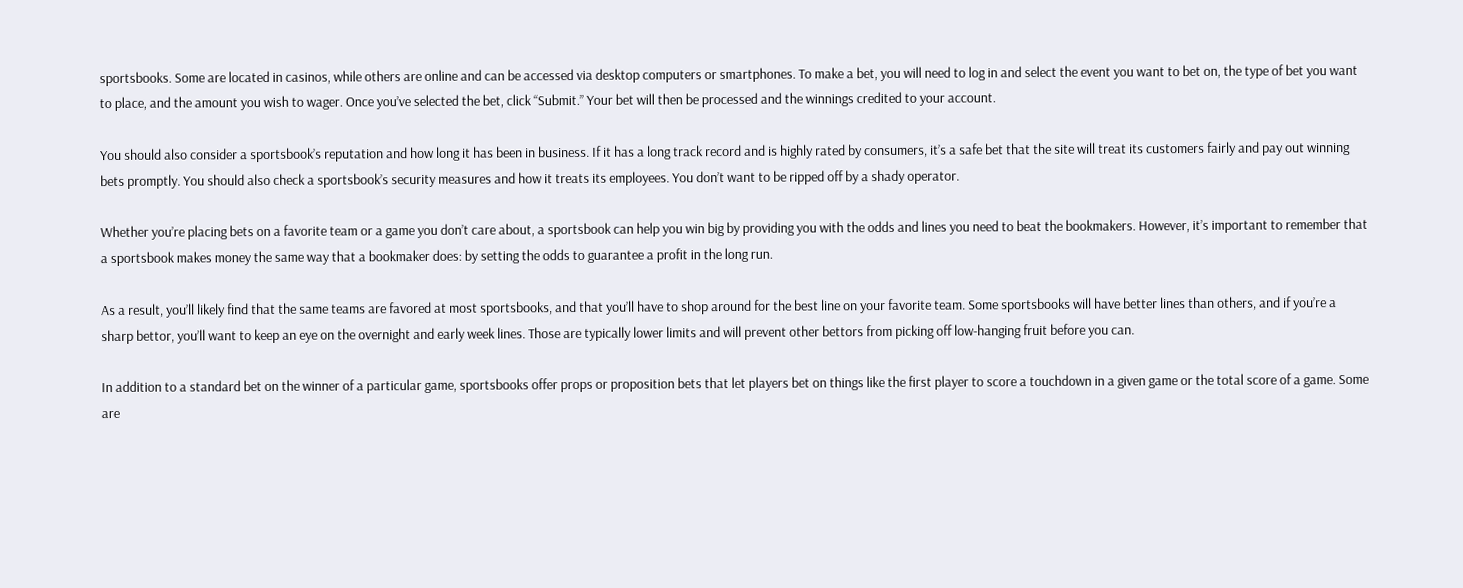sportsbooks. Some are located in casinos, while others are online and can be accessed via desktop computers or smartphones. To make a bet, you will need to log in and select the event you want to bet on, the type of bet you want to place, and the amount you wish to wager. Once you’ve selected the bet, click “Submit.” Your bet will then be processed and the winnings credited to your account.

You should also consider a sportsbook’s reputation and how long it has been in business. If it has a long track record and is highly rated by consumers, it’s a safe bet that the site will treat its customers fairly and pay out winning bets promptly. You should also check a sportsbook’s security measures and how it treats its employees. You don’t want to be ripped off by a shady operator.

Whether you’re placing bets on a favorite team or a game you don’t care about, a sportsbook can help you win big by providing you with the odds and lines you need to beat the bookmakers. However, it’s important to remember that a sportsbook makes money the same way that a bookmaker does: by setting the odds to guarantee a profit in the long run.

As a result, you’ll likely find that the same teams are favored at most sportsbooks, and that you’ll have to shop around for the best line on your favorite team. Some sportsbooks will have better lines than others, and if you’re a sharp bettor, you’ll want to keep an eye on the overnight and early week lines. Those are typically lower limits and will prevent other bettors from picking off low-hanging fruit before you can.

In addition to a standard bet on the winner of a particular game, sportsbooks offer props or proposition bets that let players bet on things like the first player to score a touchdown in a given game or the total score of a game. Some are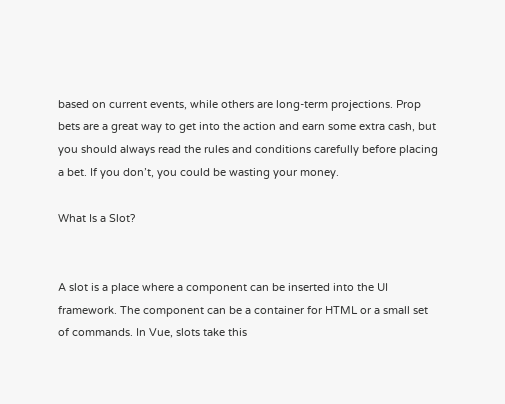based on current events, while others are long-term projections. Prop bets are a great way to get into the action and earn some extra cash, but you should always read the rules and conditions carefully before placing a bet. If you don’t, you could be wasting your money.

What Is a Slot?


A slot is a place where a component can be inserted into the UI framework. The component can be a container for HTML or a small set of commands. In Vue, slots take this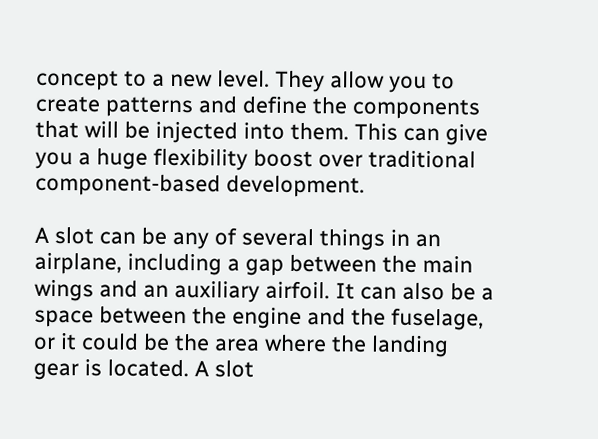concept to a new level. They allow you to create patterns and define the components that will be injected into them. This can give you a huge flexibility boost over traditional component-based development.

A slot can be any of several things in an airplane, including a gap between the main wings and an auxiliary airfoil. It can also be a space between the engine and the fuselage, or it could be the area where the landing gear is located. A slot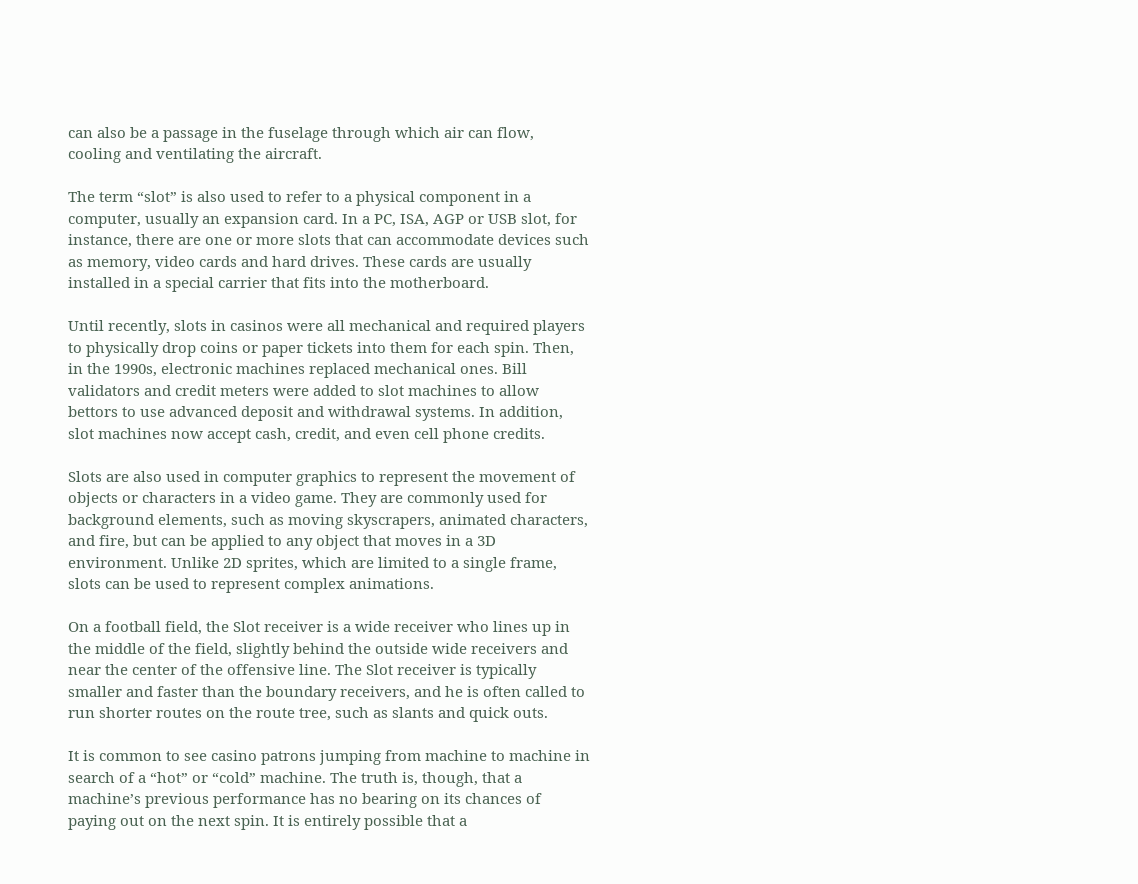can also be a passage in the fuselage through which air can flow, cooling and ventilating the aircraft.

The term “slot” is also used to refer to a physical component in a computer, usually an expansion card. In a PC, ISA, AGP or USB slot, for instance, there are one or more slots that can accommodate devices such as memory, video cards and hard drives. These cards are usually installed in a special carrier that fits into the motherboard.

Until recently, slots in casinos were all mechanical and required players to physically drop coins or paper tickets into them for each spin. Then, in the 1990s, electronic machines replaced mechanical ones. Bill validators and credit meters were added to slot machines to allow bettors to use advanced deposit and withdrawal systems. In addition, slot machines now accept cash, credit, and even cell phone credits.

Slots are also used in computer graphics to represent the movement of objects or characters in a video game. They are commonly used for background elements, such as moving skyscrapers, animated characters, and fire, but can be applied to any object that moves in a 3D environment. Unlike 2D sprites, which are limited to a single frame, slots can be used to represent complex animations.

On a football field, the Slot receiver is a wide receiver who lines up in the middle of the field, slightly behind the outside wide receivers and near the center of the offensive line. The Slot receiver is typically smaller and faster than the boundary receivers, and he is often called to run shorter routes on the route tree, such as slants and quick outs.

It is common to see casino patrons jumping from machine to machine in search of a “hot” or “cold” machine. The truth is, though, that a machine’s previous performance has no bearing on its chances of paying out on the next spin. It is entirely possible that a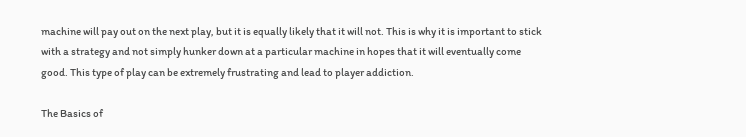machine will pay out on the next play, but it is equally likely that it will not. This is why it is important to stick with a strategy and not simply hunker down at a particular machine in hopes that it will eventually come good. This type of play can be extremely frustrating and lead to player addiction.

The Basics of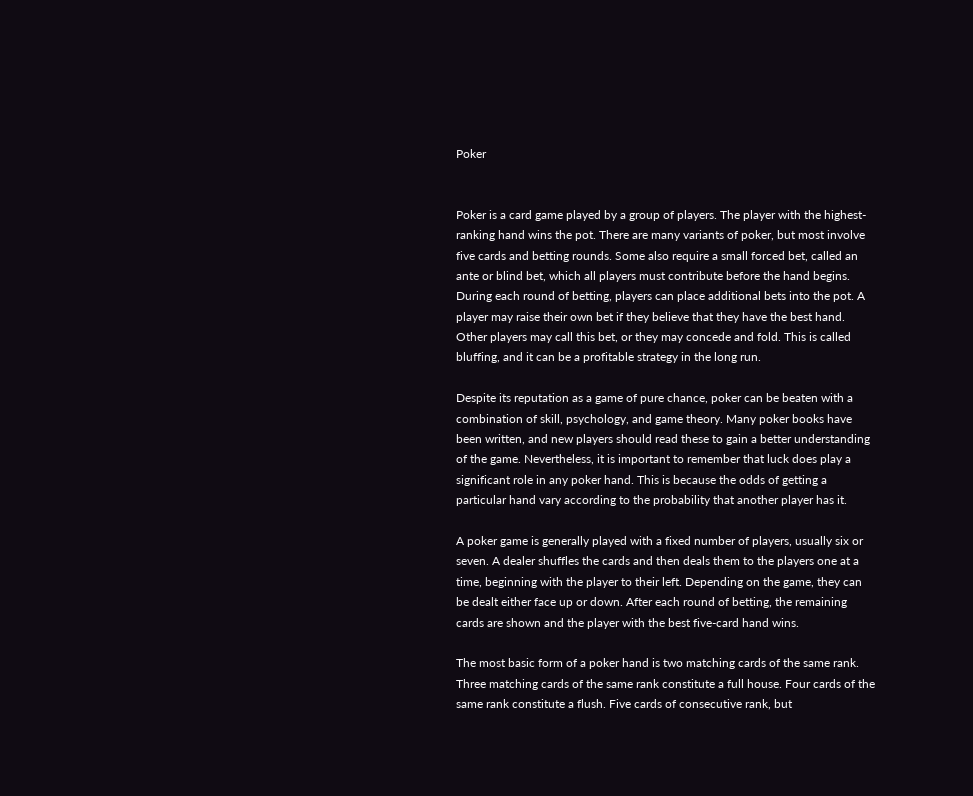Poker


Poker is a card game played by a group of players. The player with the highest-ranking hand wins the pot. There are many variants of poker, but most involve five cards and betting rounds. Some also require a small forced bet, called an ante or blind bet, which all players must contribute before the hand begins. During each round of betting, players can place additional bets into the pot. A player may raise their own bet if they believe that they have the best hand. Other players may call this bet, or they may concede and fold. This is called bluffing, and it can be a profitable strategy in the long run.

Despite its reputation as a game of pure chance, poker can be beaten with a combination of skill, psychology, and game theory. Many poker books have been written, and new players should read these to gain a better understanding of the game. Nevertheless, it is important to remember that luck does play a significant role in any poker hand. This is because the odds of getting a particular hand vary according to the probability that another player has it.

A poker game is generally played with a fixed number of players, usually six or seven. A dealer shuffles the cards and then deals them to the players one at a time, beginning with the player to their left. Depending on the game, they can be dealt either face up or down. After each round of betting, the remaining cards are shown and the player with the best five-card hand wins.

The most basic form of a poker hand is two matching cards of the same rank. Three matching cards of the same rank constitute a full house. Four cards of the same rank constitute a flush. Five cards of consecutive rank, but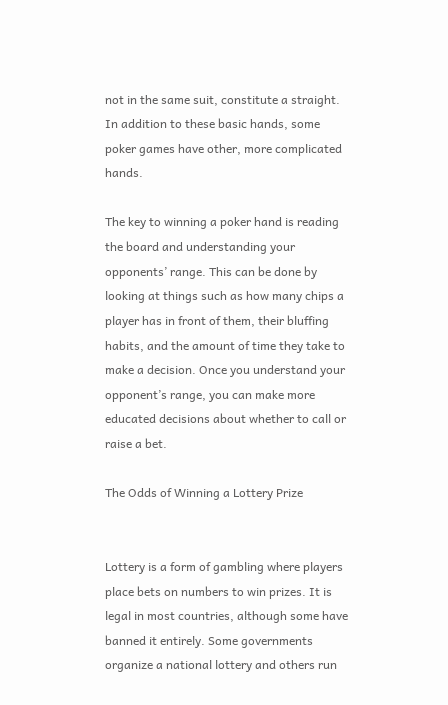not in the same suit, constitute a straight. In addition to these basic hands, some poker games have other, more complicated hands.

The key to winning a poker hand is reading the board and understanding your opponents’ range. This can be done by looking at things such as how many chips a player has in front of them, their bluffing habits, and the amount of time they take to make a decision. Once you understand your opponent’s range, you can make more educated decisions about whether to call or raise a bet.

The Odds of Winning a Lottery Prize


Lottery is a form of gambling where players place bets on numbers to win prizes. It is legal in most countries, although some have banned it entirely. Some governments organize a national lottery and others run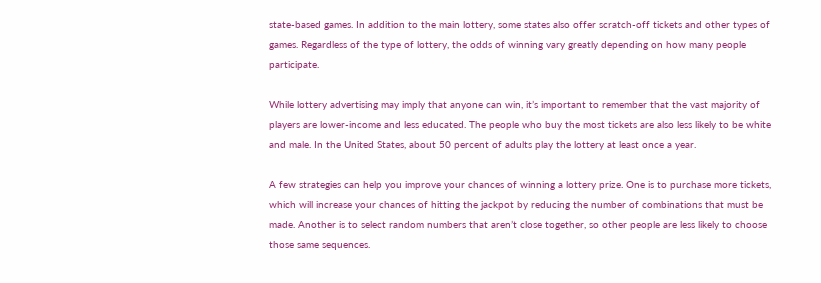state-based games. In addition to the main lottery, some states also offer scratch-off tickets and other types of games. Regardless of the type of lottery, the odds of winning vary greatly depending on how many people participate.

While lottery advertising may imply that anyone can win, it’s important to remember that the vast majority of players are lower-income and less educated. The people who buy the most tickets are also less likely to be white and male. In the United States, about 50 percent of adults play the lottery at least once a year.

A few strategies can help you improve your chances of winning a lottery prize. One is to purchase more tickets, which will increase your chances of hitting the jackpot by reducing the number of combinations that must be made. Another is to select random numbers that aren’t close together, so other people are less likely to choose those same sequences.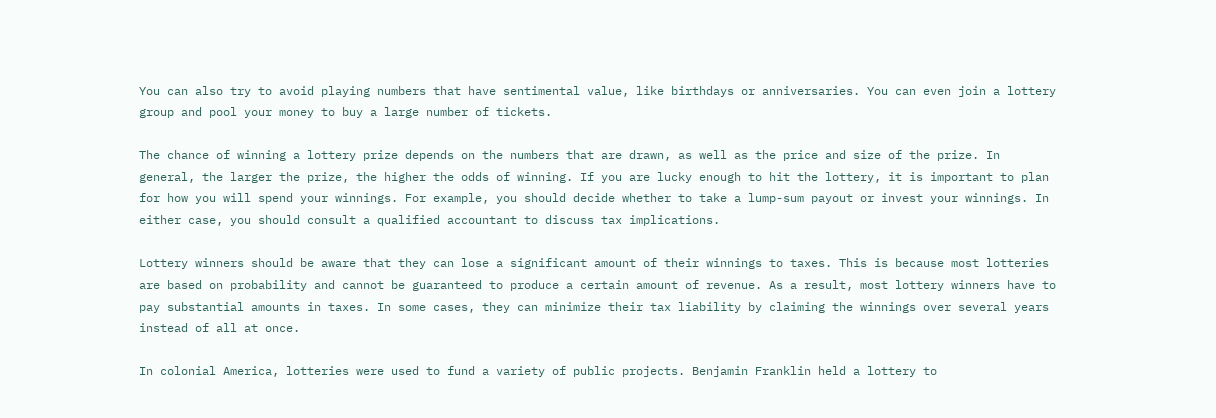You can also try to avoid playing numbers that have sentimental value, like birthdays or anniversaries. You can even join a lottery group and pool your money to buy a large number of tickets.

The chance of winning a lottery prize depends on the numbers that are drawn, as well as the price and size of the prize. In general, the larger the prize, the higher the odds of winning. If you are lucky enough to hit the lottery, it is important to plan for how you will spend your winnings. For example, you should decide whether to take a lump-sum payout or invest your winnings. In either case, you should consult a qualified accountant to discuss tax implications.

Lottery winners should be aware that they can lose a significant amount of their winnings to taxes. This is because most lotteries are based on probability and cannot be guaranteed to produce a certain amount of revenue. As a result, most lottery winners have to pay substantial amounts in taxes. In some cases, they can minimize their tax liability by claiming the winnings over several years instead of all at once.

In colonial America, lotteries were used to fund a variety of public projects. Benjamin Franklin held a lottery to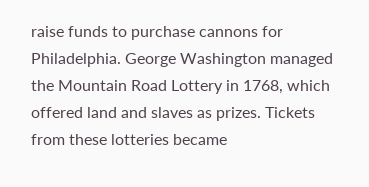raise funds to purchase cannons for Philadelphia. George Washington managed the Mountain Road Lottery in 1768, which offered land and slaves as prizes. Tickets from these lotteries became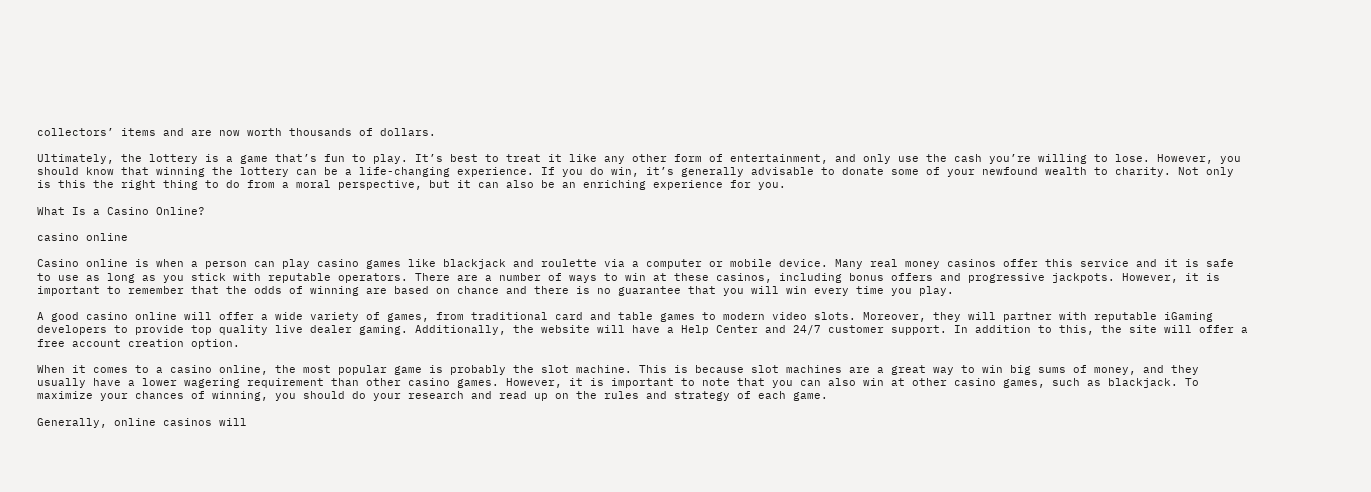collectors’ items and are now worth thousands of dollars.

Ultimately, the lottery is a game that’s fun to play. It’s best to treat it like any other form of entertainment, and only use the cash you’re willing to lose. However, you should know that winning the lottery can be a life-changing experience. If you do win, it’s generally advisable to donate some of your newfound wealth to charity. Not only is this the right thing to do from a moral perspective, but it can also be an enriching experience for you.

What Is a Casino Online?

casino online

Casino online is when a person can play casino games like blackjack and roulette via a computer or mobile device. Many real money casinos offer this service and it is safe to use as long as you stick with reputable operators. There are a number of ways to win at these casinos, including bonus offers and progressive jackpots. However, it is important to remember that the odds of winning are based on chance and there is no guarantee that you will win every time you play.

A good casino online will offer a wide variety of games, from traditional card and table games to modern video slots. Moreover, they will partner with reputable iGaming developers to provide top quality live dealer gaming. Additionally, the website will have a Help Center and 24/7 customer support. In addition to this, the site will offer a free account creation option.

When it comes to a casino online, the most popular game is probably the slot machine. This is because slot machines are a great way to win big sums of money, and they usually have a lower wagering requirement than other casino games. However, it is important to note that you can also win at other casino games, such as blackjack. To maximize your chances of winning, you should do your research and read up on the rules and strategy of each game.

Generally, online casinos will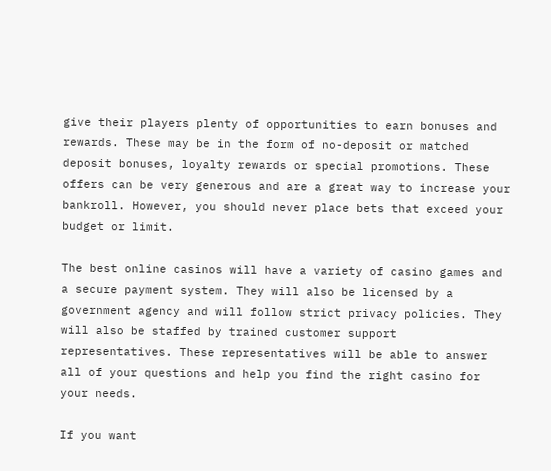give their players plenty of opportunities to earn bonuses and rewards. These may be in the form of no-deposit or matched deposit bonuses, loyalty rewards or special promotions. These offers can be very generous and are a great way to increase your bankroll. However, you should never place bets that exceed your budget or limit.

The best online casinos will have a variety of casino games and a secure payment system. They will also be licensed by a government agency and will follow strict privacy policies. They will also be staffed by trained customer support representatives. These representatives will be able to answer all of your questions and help you find the right casino for your needs.

If you want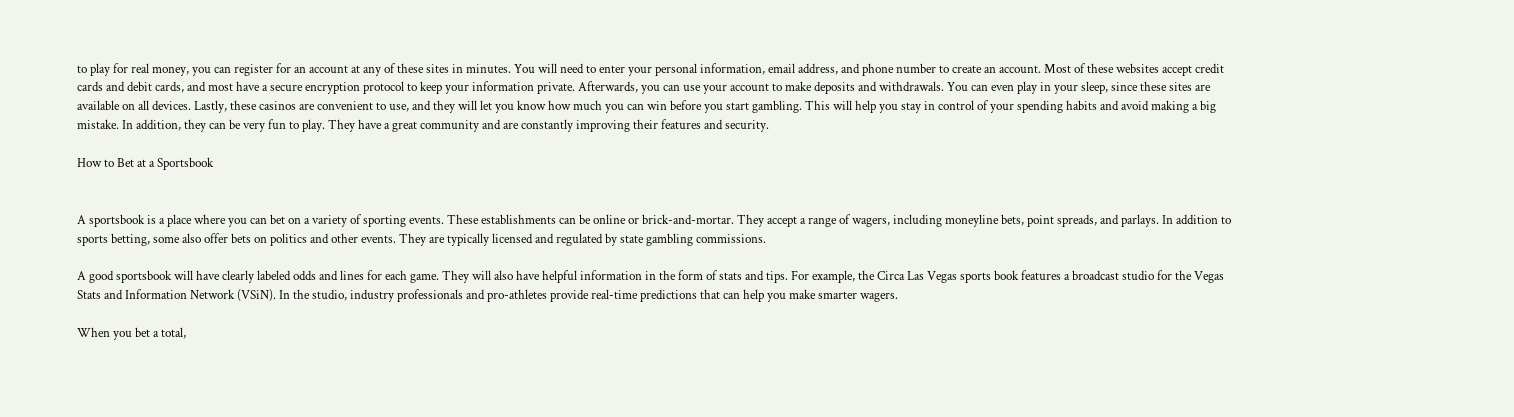to play for real money, you can register for an account at any of these sites in minutes. You will need to enter your personal information, email address, and phone number to create an account. Most of these websites accept credit cards and debit cards, and most have a secure encryption protocol to keep your information private. Afterwards, you can use your account to make deposits and withdrawals. You can even play in your sleep, since these sites are available on all devices. Lastly, these casinos are convenient to use, and they will let you know how much you can win before you start gambling. This will help you stay in control of your spending habits and avoid making a big mistake. In addition, they can be very fun to play. They have a great community and are constantly improving their features and security.

How to Bet at a Sportsbook


A sportsbook is a place where you can bet on a variety of sporting events. These establishments can be online or brick-and-mortar. They accept a range of wagers, including moneyline bets, point spreads, and parlays. In addition to sports betting, some also offer bets on politics and other events. They are typically licensed and regulated by state gambling commissions.

A good sportsbook will have clearly labeled odds and lines for each game. They will also have helpful information in the form of stats and tips. For example, the Circa Las Vegas sports book features a broadcast studio for the Vegas Stats and Information Network (VSiN). In the studio, industry professionals and pro-athletes provide real-time predictions that can help you make smarter wagers.

When you bet a total,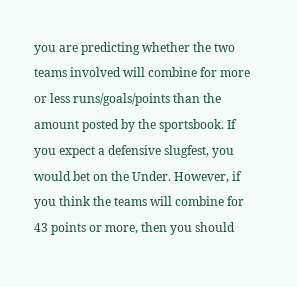you are predicting whether the two teams involved will combine for more or less runs/goals/points than the amount posted by the sportsbook. If you expect a defensive slugfest, you would bet on the Under. However, if you think the teams will combine for 43 points or more, then you should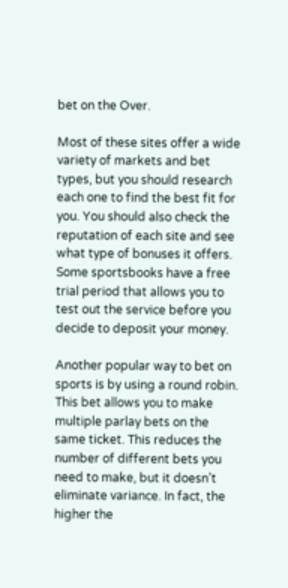bet on the Over.

Most of these sites offer a wide variety of markets and bet types, but you should research each one to find the best fit for you. You should also check the reputation of each site and see what type of bonuses it offers. Some sportsbooks have a free trial period that allows you to test out the service before you decide to deposit your money.

Another popular way to bet on sports is by using a round robin. This bet allows you to make multiple parlay bets on the same ticket. This reduces the number of different bets you need to make, but it doesn’t eliminate variance. In fact, the higher the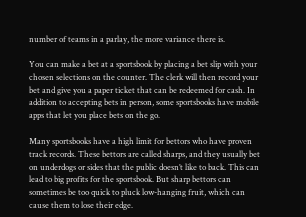number of teams in a parlay, the more variance there is.

You can make a bet at a sportsbook by placing a bet slip with your chosen selections on the counter. The clerk will then record your bet and give you a paper ticket that can be redeemed for cash. In addition to accepting bets in person, some sportsbooks have mobile apps that let you place bets on the go.

Many sportsbooks have a high limit for bettors who have proven track records. These bettors are called sharps, and they usually bet on underdogs or sides that the public doesn’t like to back. This can lead to big profits for the sportsbook. But sharp bettors can sometimes be too quick to pluck low-hanging fruit, which can cause them to lose their edge.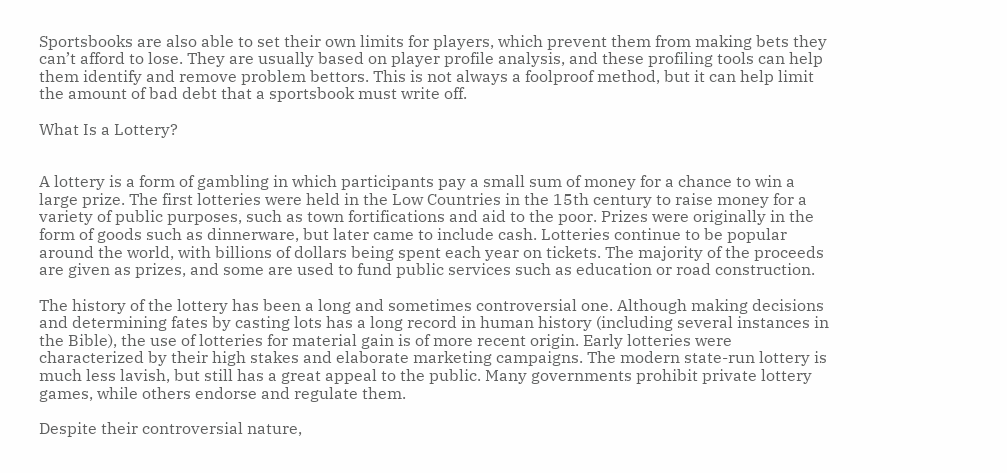Sportsbooks are also able to set their own limits for players, which prevent them from making bets they can’t afford to lose. They are usually based on player profile analysis, and these profiling tools can help them identify and remove problem bettors. This is not always a foolproof method, but it can help limit the amount of bad debt that a sportsbook must write off.

What Is a Lottery?


A lottery is a form of gambling in which participants pay a small sum of money for a chance to win a large prize. The first lotteries were held in the Low Countries in the 15th century to raise money for a variety of public purposes, such as town fortifications and aid to the poor. Prizes were originally in the form of goods such as dinnerware, but later came to include cash. Lotteries continue to be popular around the world, with billions of dollars being spent each year on tickets. The majority of the proceeds are given as prizes, and some are used to fund public services such as education or road construction.

The history of the lottery has been a long and sometimes controversial one. Although making decisions and determining fates by casting lots has a long record in human history (including several instances in the Bible), the use of lotteries for material gain is of more recent origin. Early lotteries were characterized by their high stakes and elaborate marketing campaigns. The modern state-run lottery is much less lavish, but still has a great appeal to the public. Many governments prohibit private lottery games, while others endorse and regulate them.

Despite their controversial nature,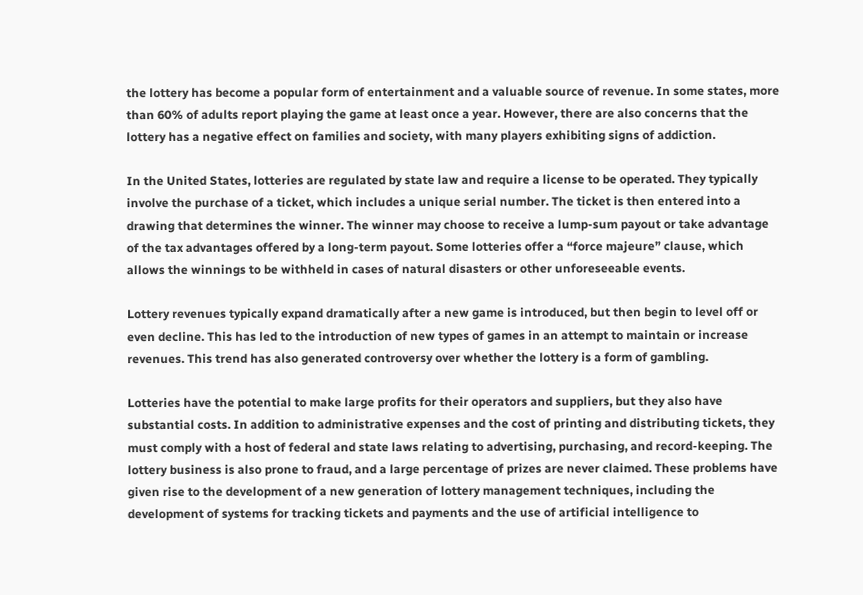the lottery has become a popular form of entertainment and a valuable source of revenue. In some states, more than 60% of adults report playing the game at least once a year. However, there are also concerns that the lottery has a negative effect on families and society, with many players exhibiting signs of addiction.

In the United States, lotteries are regulated by state law and require a license to be operated. They typically involve the purchase of a ticket, which includes a unique serial number. The ticket is then entered into a drawing that determines the winner. The winner may choose to receive a lump-sum payout or take advantage of the tax advantages offered by a long-term payout. Some lotteries offer a “force majeure” clause, which allows the winnings to be withheld in cases of natural disasters or other unforeseeable events.

Lottery revenues typically expand dramatically after a new game is introduced, but then begin to level off or even decline. This has led to the introduction of new types of games in an attempt to maintain or increase revenues. This trend has also generated controversy over whether the lottery is a form of gambling.

Lotteries have the potential to make large profits for their operators and suppliers, but they also have substantial costs. In addition to administrative expenses and the cost of printing and distributing tickets, they must comply with a host of federal and state laws relating to advertising, purchasing, and record-keeping. The lottery business is also prone to fraud, and a large percentage of prizes are never claimed. These problems have given rise to the development of a new generation of lottery management techniques, including the development of systems for tracking tickets and payments and the use of artificial intelligence to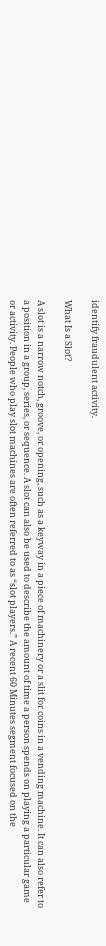identify fraudulent activity.

What Is a Slot?

A slot is a narrow notch, groove, or opening, such as a keyway in a piece of machinery or a slit for coins in a vending machine. It can also refer to a position in a group, series, or sequence. A slot can also be used to describe the amount of time a person spends on playing a particular game or activity. People who play slot machines are often referred to as “slot players.” A recent 60 Minutes segment focused on the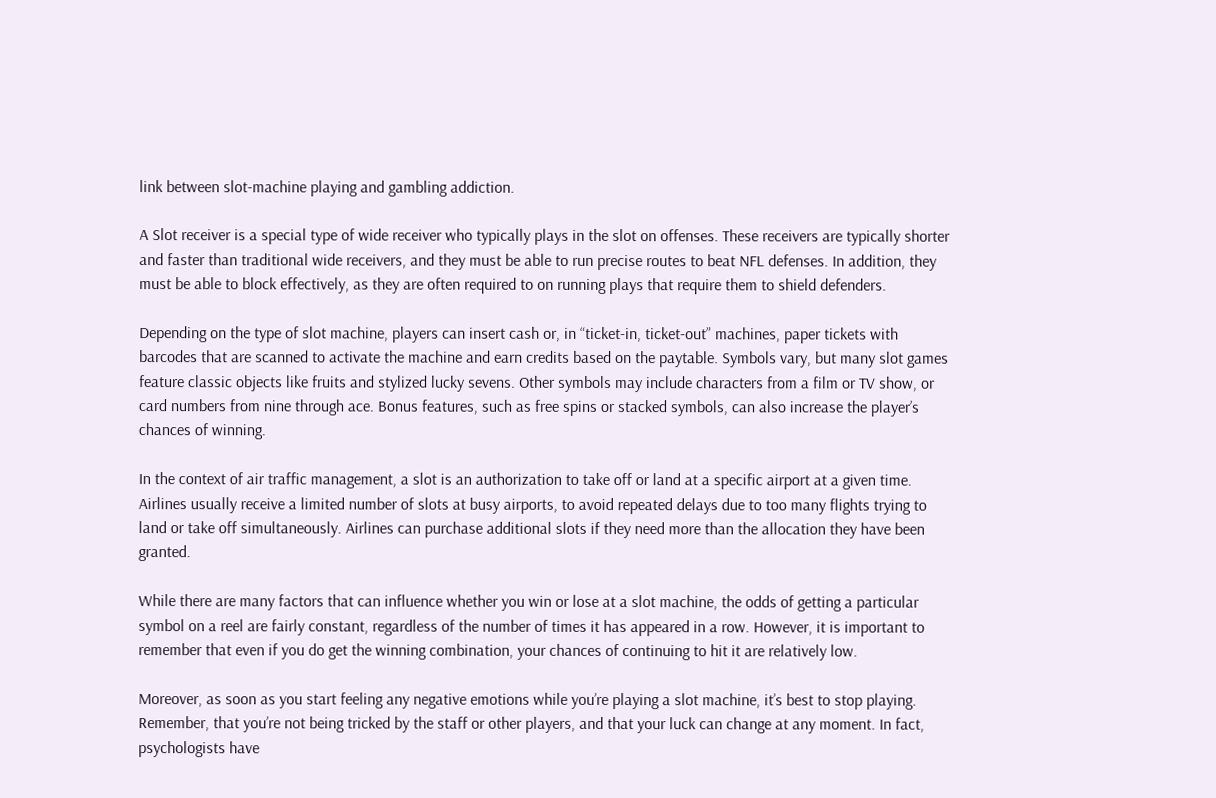link between slot-machine playing and gambling addiction.

A Slot receiver is a special type of wide receiver who typically plays in the slot on offenses. These receivers are typically shorter and faster than traditional wide receivers, and they must be able to run precise routes to beat NFL defenses. In addition, they must be able to block effectively, as they are often required to on running plays that require them to shield defenders.

Depending on the type of slot machine, players can insert cash or, in “ticket-in, ticket-out” machines, paper tickets with barcodes that are scanned to activate the machine and earn credits based on the paytable. Symbols vary, but many slot games feature classic objects like fruits and stylized lucky sevens. Other symbols may include characters from a film or TV show, or card numbers from nine through ace. Bonus features, such as free spins or stacked symbols, can also increase the player’s chances of winning.

In the context of air traffic management, a slot is an authorization to take off or land at a specific airport at a given time. Airlines usually receive a limited number of slots at busy airports, to avoid repeated delays due to too many flights trying to land or take off simultaneously. Airlines can purchase additional slots if they need more than the allocation they have been granted.

While there are many factors that can influence whether you win or lose at a slot machine, the odds of getting a particular symbol on a reel are fairly constant, regardless of the number of times it has appeared in a row. However, it is important to remember that even if you do get the winning combination, your chances of continuing to hit it are relatively low.

Moreover, as soon as you start feeling any negative emotions while you’re playing a slot machine, it’s best to stop playing. Remember, that you’re not being tricked by the staff or other players, and that your luck can change at any moment. In fact, psychologists have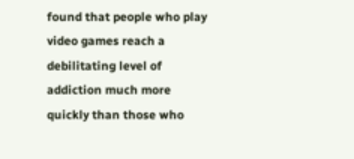found that people who play video games reach a debilitating level of addiction much more quickly than those who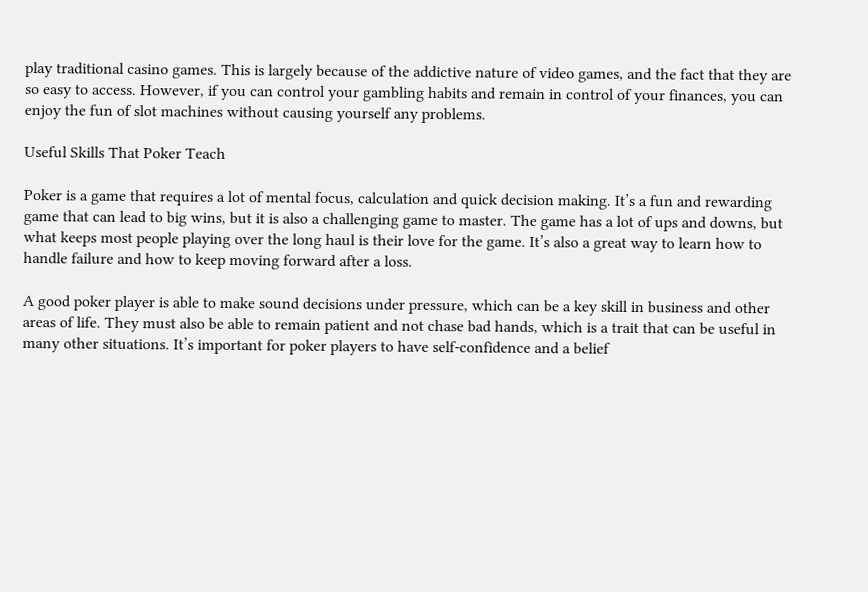play traditional casino games. This is largely because of the addictive nature of video games, and the fact that they are so easy to access. However, if you can control your gambling habits and remain in control of your finances, you can enjoy the fun of slot machines without causing yourself any problems.

Useful Skills That Poker Teach

Poker is a game that requires a lot of mental focus, calculation and quick decision making. It’s a fun and rewarding game that can lead to big wins, but it is also a challenging game to master. The game has a lot of ups and downs, but what keeps most people playing over the long haul is their love for the game. It’s also a great way to learn how to handle failure and how to keep moving forward after a loss.

A good poker player is able to make sound decisions under pressure, which can be a key skill in business and other areas of life. They must also be able to remain patient and not chase bad hands, which is a trait that can be useful in many other situations. It’s important for poker players to have self-confidence and a belief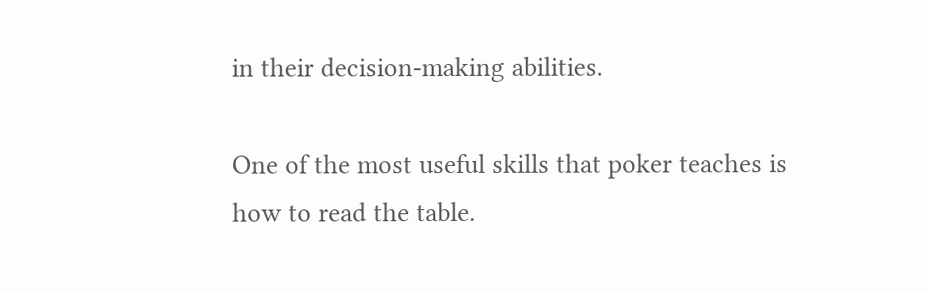in their decision-making abilities.

One of the most useful skills that poker teaches is how to read the table.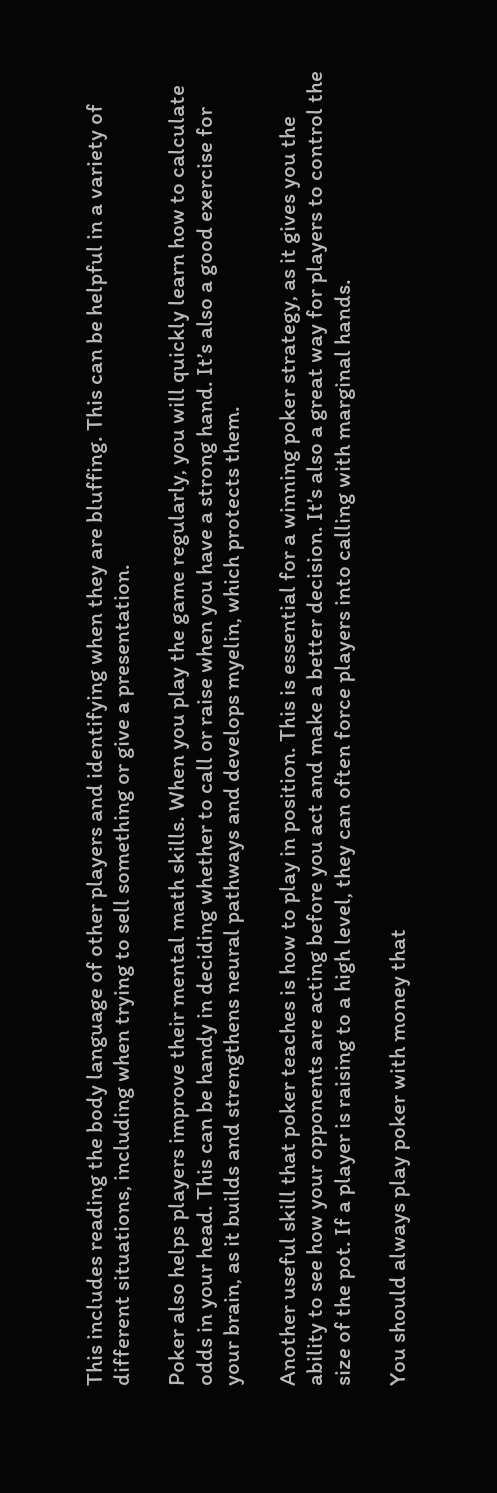This includes reading the body language of other players and identifying when they are bluffing. This can be helpful in a variety of different situations, including when trying to sell something or give a presentation.

Poker also helps players improve their mental math skills. When you play the game regularly, you will quickly learn how to calculate odds in your head. This can be handy in deciding whether to call or raise when you have a strong hand. It’s also a good exercise for your brain, as it builds and strengthens neural pathways and develops myelin, which protects them.

Another useful skill that poker teaches is how to play in position. This is essential for a winning poker strategy, as it gives you the ability to see how your opponents are acting before you act and make a better decision. It’s also a great way for players to control the size of the pot. If a player is raising to a high level, they can often force players into calling with marginal hands.

You should always play poker with money that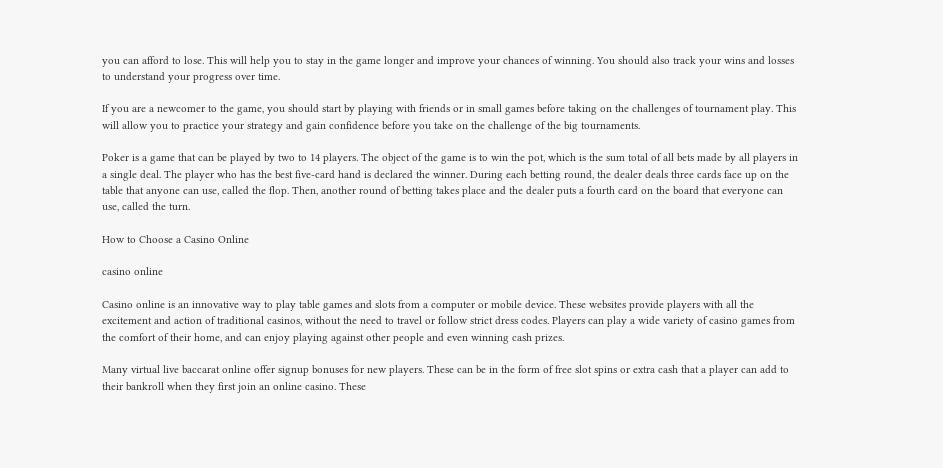you can afford to lose. This will help you to stay in the game longer and improve your chances of winning. You should also track your wins and losses to understand your progress over time.

If you are a newcomer to the game, you should start by playing with friends or in small games before taking on the challenges of tournament play. This will allow you to practice your strategy and gain confidence before you take on the challenge of the big tournaments.

Poker is a game that can be played by two to 14 players. The object of the game is to win the pot, which is the sum total of all bets made by all players in a single deal. The player who has the best five-card hand is declared the winner. During each betting round, the dealer deals three cards face up on the table that anyone can use, called the flop. Then, another round of betting takes place and the dealer puts a fourth card on the board that everyone can use, called the turn.

How to Choose a Casino Online

casino online

Casino online is an innovative way to play table games and slots from a computer or mobile device. These websites provide players with all the excitement and action of traditional casinos, without the need to travel or follow strict dress codes. Players can play a wide variety of casino games from the comfort of their home, and can enjoy playing against other people and even winning cash prizes.

Many virtual live baccarat online offer signup bonuses for new players. These can be in the form of free slot spins or extra cash that a player can add to their bankroll when they first join an online casino. These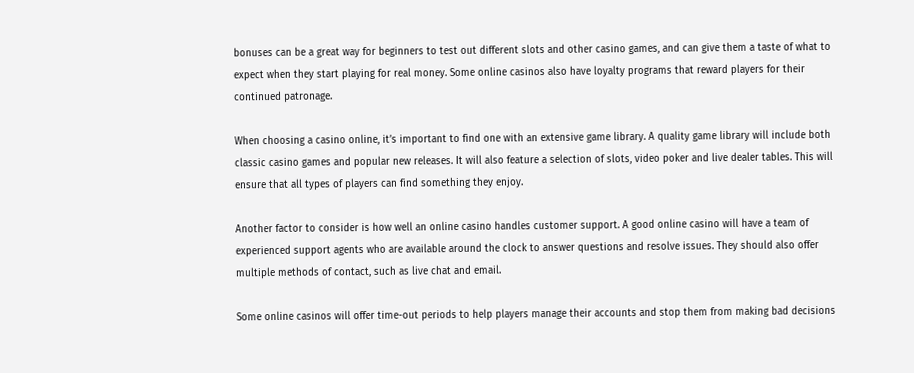bonuses can be a great way for beginners to test out different slots and other casino games, and can give them a taste of what to expect when they start playing for real money. Some online casinos also have loyalty programs that reward players for their continued patronage.

When choosing a casino online, it’s important to find one with an extensive game library. A quality game library will include both classic casino games and popular new releases. It will also feature a selection of slots, video poker and live dealer tables. This will ensure that all types of players can find something they enjoy.

Another factor to consider is how well an online casino handles customer support. A good online casino will have a team of experienced support agents who are available around the clock to answer questions and resolve issues. They should also offer multiple methods of contact, such as live chat and email.

Some online casinos will offer time-out periods to help players manage their accounts and stop them from making bad decisions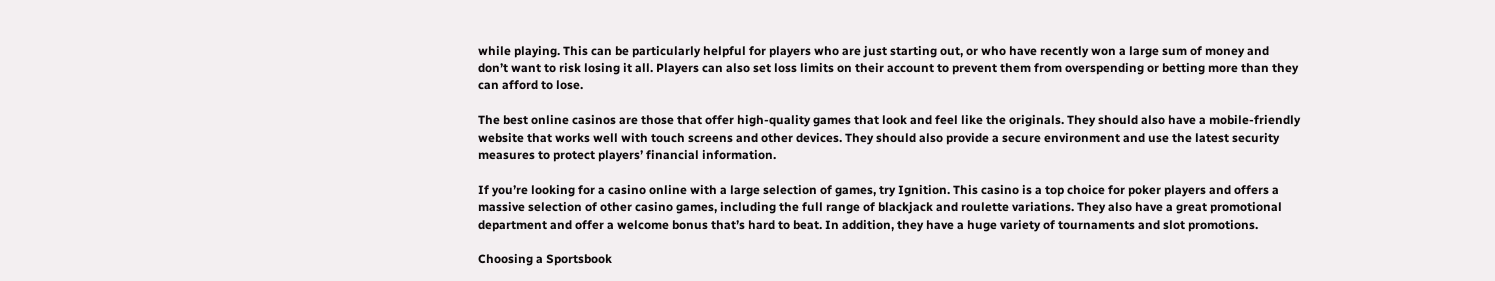while playing. This can be particularly helpful for players who are just starting out, or who have recently won a large sum of money and don’t want to risk losing it all. Players can also set loss limits on their account to prevent them from overspending or betting more than they can afford to lose.

The best online casinos are those that offer high-quality games that look and feel like the originals. They should also have a mobile-friendly website that works well with touch screens and other devices. They should also provide a secure environment and use the latest security measures to protect players’ financial information.

If you’re looking for a casino online with a large selection of games, try Ignition. This casino is a top choice for poker players and offers a massive selection of other casino games, including the full range of blackjack and roulette variations. They also have a great promotional department and offer a welcome bonus that’s hard to beat. In addition, they have a huge variety of tournaments and slot promotions.

Choosing a Sportsbook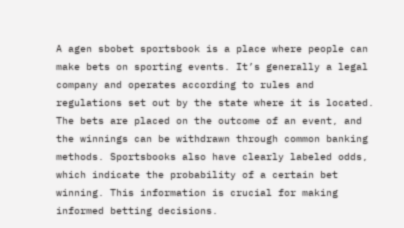A agen sbobet sportsbook is a place where people can make bets on sporting events. It’s generally a legal company and operates according to rules and regulations set out by the state where it is located. The bets are placed on the outcome of an event, and the winnings can be withdrawn through common banking methods. Sportsbooks also have clearly labeled odds, which indicate the probability of a certain bet winning. This information is crucial for making informed betting decisions.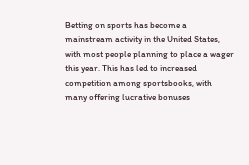Betting on sports has become a mainstream activity in the United States, with most people planning to place a wager this year. This has led to increased competition among sportsbooks, with many offering lucrative bonuses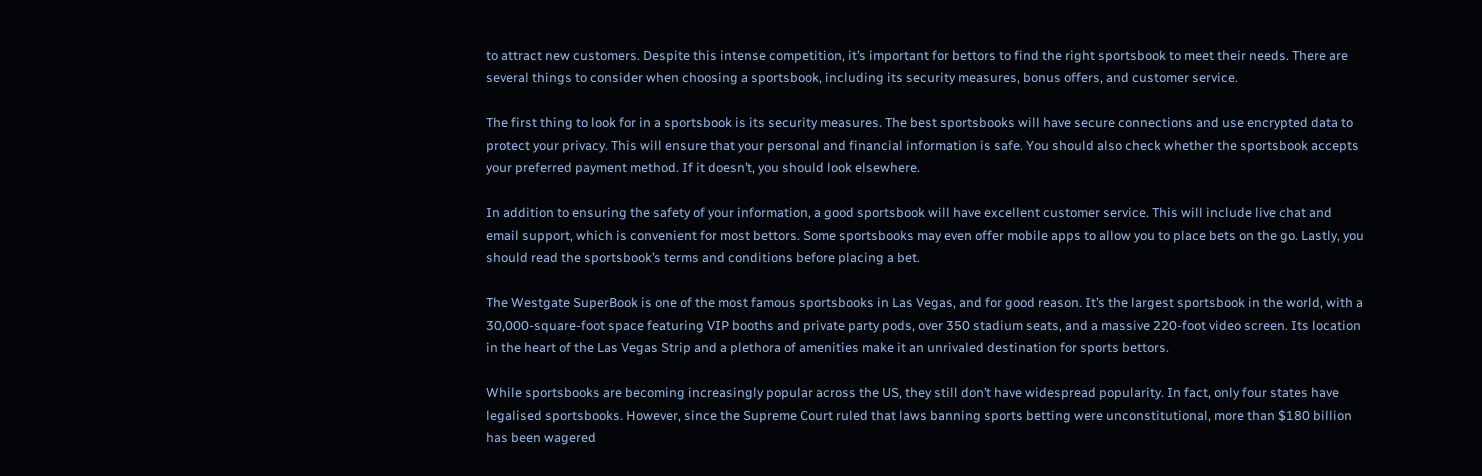to attract new customers. Despite this intense competition, it’s important for bettors to find the right sportsbook to meet their needs. There are several things to consider when choosing a sportsbook, including its security measures, bonus offers, and customer service.

The first thing to look for in a sportsbook is its security measures. The best sportsbooks will have secure connections and use encrypted data to protect your privacy. This will ensure that your personal and financial information is safe. You should also check whether the sportsbook accepts your preferred payment method. If it doesn’t, you should look elsewhere.

In addition to ensuring the safety of your information, a good sportsbook will have excellent customer service. This will include live chat and email support, which is convenient for most bettors. Some sportsbooks may even offer mobile apps to allow you to place bets on the go. Lastly, you should read the sportsbook’s terms and conditions before placing a bet.

The Westgate SuperBook is one of the most famous sportsbooks in Las Vegas, and for good reason. It’s the largest sportsbook in the world, with a 30,000-square-foot space featuring VIP booths and private party pods, over 350 stadium seats, and a massive 220-foot video screen. Its location in the heart of the Las Vegas Strip and a plethora of amenities make it an unrivaled destination for sports bettors.

While sportsbooks are becoming increasingly popular across the US, they still don’t have widespread popularity. In fact, only four states have legalised sportsbooks. However, since the Supreme Court ruled that laws banning sports betting were unconstitutional, more than $180 billion has been wagered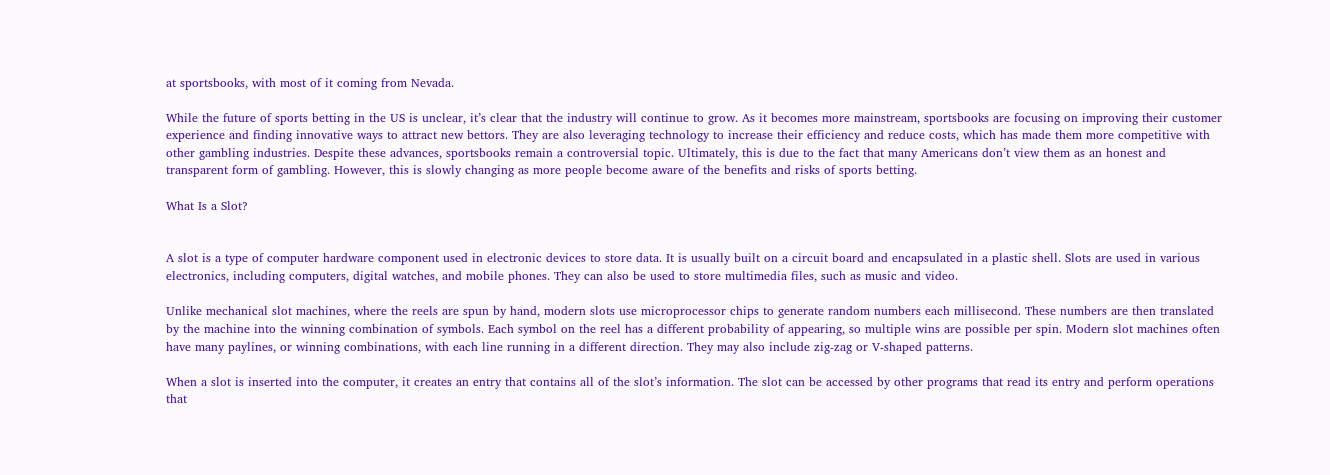at sportsbooks, with most of it coming from Nevada.

While the future of sports betting in the US is unclear, it’s clear that the industry will continue to grow. As it becomes more mainstream, sportsbooks are focusing on improving their customer experience and finding innovative ways to attract new bettors. They are also leveraging technology to increase their efficiency and reduce costs, which has made them more competitive with other gambling industries. Despite these advances, sportsbooks remain a controversial topic. Ultimately, this is due to the fact that many Americans don’t view them as an honest and transparent form of gambling. However, this is slowly changing as more people become aware of the benefits and risks of sports betting.

What Is a Slot?


A slot is a type of computer hardware component used in electronic devices to store data. It is usually built on a circuit board and encapsulated in a plastic shell. Slots are used in various electronics, including computers, digital watches, and mobile phones. They can also be used to store multimedia files, such as music and video.

Unlike mechanical slot machines, where the reels are spun by hand, modern slots use microprocessor chips to generate random numbers each millisecond. These numbers are then translated by the machine into the winning combination of symbols. Each symbol on the reel has a different probability of appearing, so multiple wins are possible per spin. Modern slot machines often have many paylines, or winning combinations, with each line running in a different direction. They may also include zig-zag or V-shaped patterns.

When a slot is inserted into the computer, it creates an entry that contains all of the slot’s information. The slot can be accessed by other programs that read its entry and perform operations that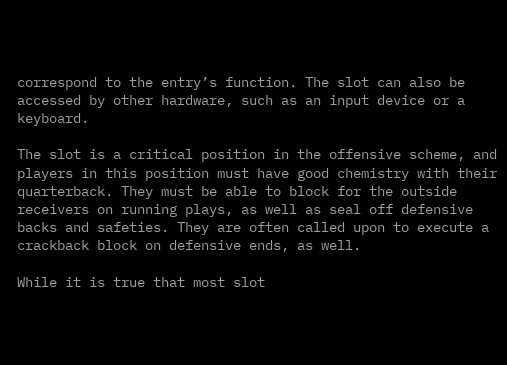correspond to the entry’s function. The slot can also be accessed by other hardware, such as an input device or a keyboard.

The slot is a critical position in the offensive scheme, and players in this position must have good chemistry with their quarterback. They must be able to block for the outside receivers on running plays, as well as seal off defensive backs and safeties. They are often called upon to execute a crackback block on defensive ends, as well.

While it is true that most slot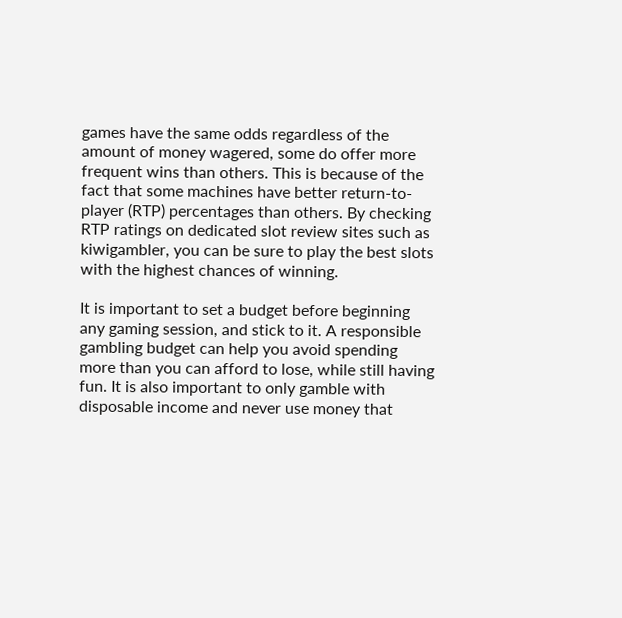games have the same odds regardless of the amount of money wagered, some do offer more frequent wins than others. This is because of the fact that some machines have better return-to-player (RTP) percentages than others. By checking RTP ratings on dedicated slot review sites such as kiwigambler, you can be sure to play the best slots with the highest chances of winning.

It is important to set a budget before beginning any gaming session, and stick to it. A responsible gambling budget can help you avoid spending more than you can afford to lose, while still having fun. It is also important to only gamble with disposable income and never use money that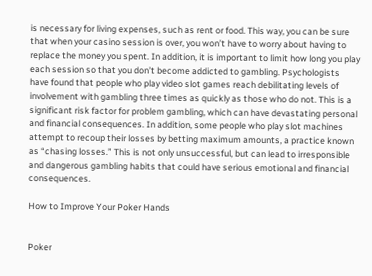is necessary for living expenses, such as rent or food. This way, you can be sure that when your casino session is over, you won’t have to worry about having to replace the money you spent. In addition, it is important to limit how long you play each session so that you don’t become addicted to gambling. Psychologists have found that people who play video slot games reach debilitating levels of involvement with gambling three times as quickly as those who do not. This is a significant risk factor for problem gambling, which can have devastating personal and financial consequences. In addition, some people who play slot machines attempt to recoup their losses by betting maximum amounts, a practice known as “chasing losses.” This is not only unsuccessful, but can lead to irresponsible and dangerous gambling habits that could have serious emotional and financial consequences.

How to Improve Your Poker Hands


Poker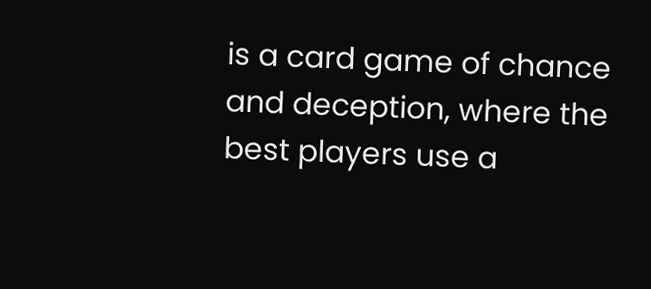is a card game of chance and deception, where the best players use a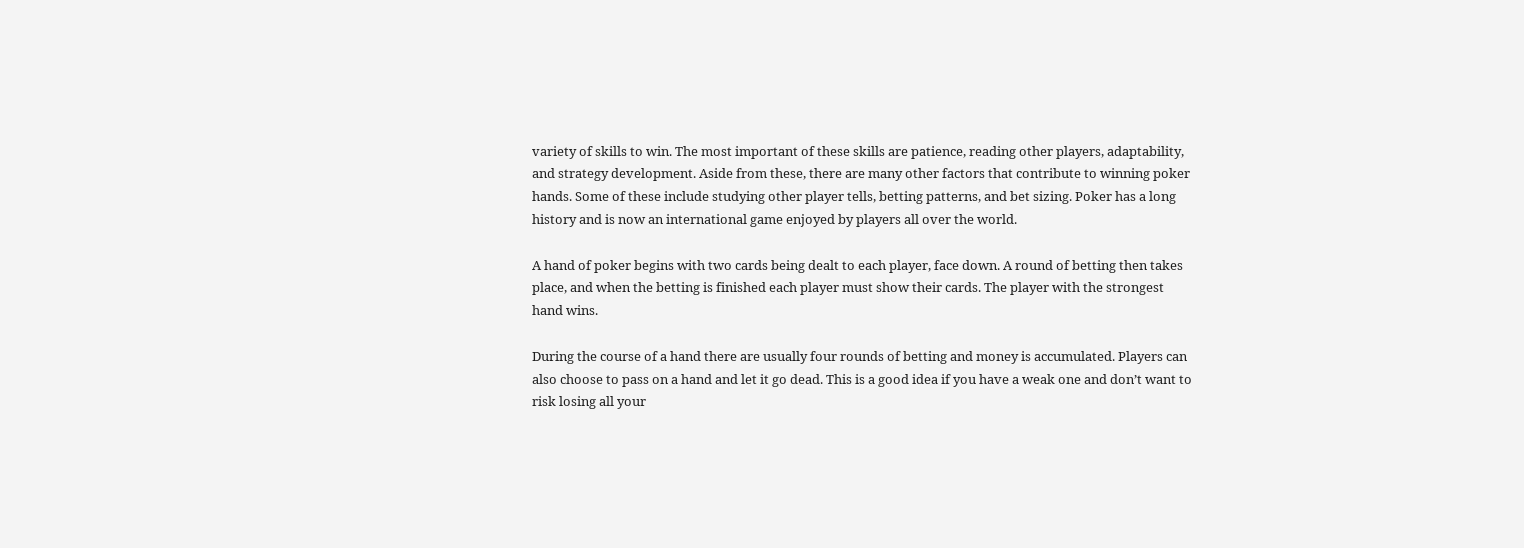variety of skills to win. The most important of these skills are patience, reading other players, adaptability, and strategy development. Aside from these, there are many other factors that contribute to winning poker hands. Some of these include studying other player tells, betting patterns, and bet sizing. Poker has a long history and is now an international game enjoyed by players all over the world.

A hand of poker begins with two cards being dealt to each player, face down. A round of betting then takes place, and when the betting is finished each player must show their cards. The player with the strongest hand wins.

During the course of a hand there are usually four rounds of betting and money is accumulated. Players can also choose to pass on a hand and let it go dead. This is a good idea if you have a weak one and don’t want to risk losing all your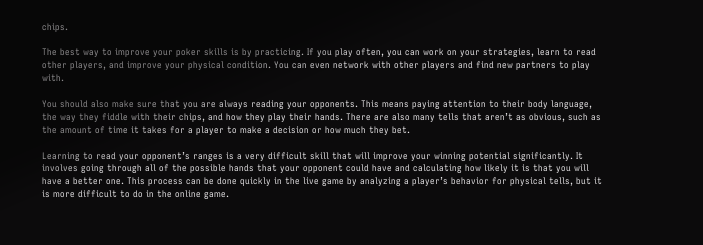chips.

The best way to improve your poker skills is by practicing. If you play often, you can work on your strategies, learn to read other players, and improve your physical condition. You can even network with other players and find new partners to play with.

You should also make sure that you are always reading your opponents. This means paying attention to their body language, the way they fiddle with their chips, and how they play their hands. There are also many tells that aren’t as obvious, such as the amount of time it takes for a player to make a decision or how much they bet.

Learning to read your opponent’s ranges is a very difficult skill that will improve your winning potential significantly. It involves going through all of the possible hands that your opponent could have and calculating how likely it is that you will have a better one. This process can be done quickly in the live game by analyzing a player’s behavior for physical tells, but it is more difficult to do in the online game.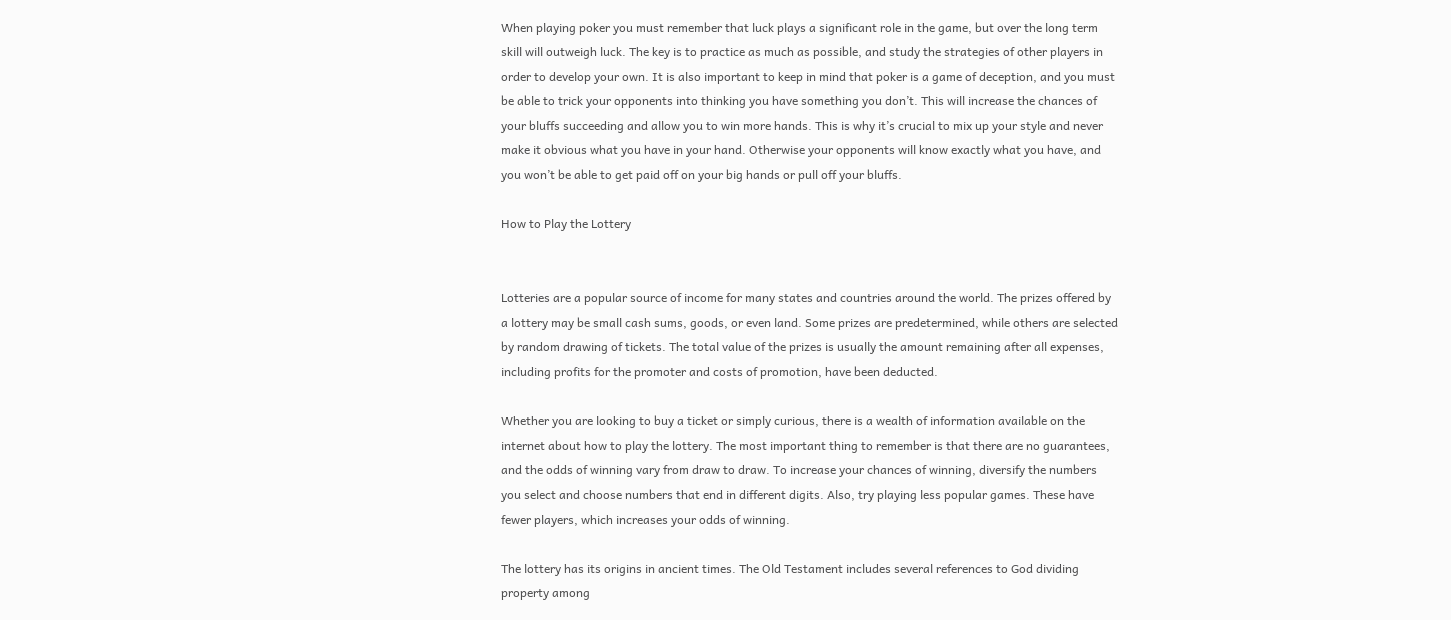When playing poker you must remember that luck plays a significant role in the game, but over the long term skill will outweigh luck. The key is to practice as much as possible, and study the strategies of other players in order to develop your own. It is also important to keep in mind that poker is a game of deception, and you must be able to trick your opponents into thinking you have something you don’t. This will increase the chances of your bluffs succeeding and allow you to win more hands. This is why it’s crucial to mix up your style and never make it obvious what you have in your hand. Otherwise your opponents will know exactly what you have, and you won’t be able to get paid off on your big hands or pull off your bluffs.

How to Play the Lottery


Lotteries are a popular source of income for many states and countries around the world. The prizes offered by a lottery may be small cash sums, goods, or even land. Some prizes are predetermined, while others are selected by random drawing of tickets. The total value of the prizes is usually the amount remaining after all expenses, including profits for the promoter and costs of promotion, have been deducted.

Whether you are looking to buy a ticket or simply curious, there is a wealth of information available on the internet about how to play the lottery. The most important thing to remember is that there are no guarantees, and the odds of winning vary from draw to draw. To increase your chances of winning, diversify the numbers you select and choose numbers that end in different digits. Also, try playing less popular games. These have fewer players, which increases your odds of winning.

The lottery has its origins in ancient times. The Old Testament includes several references to God dividing property among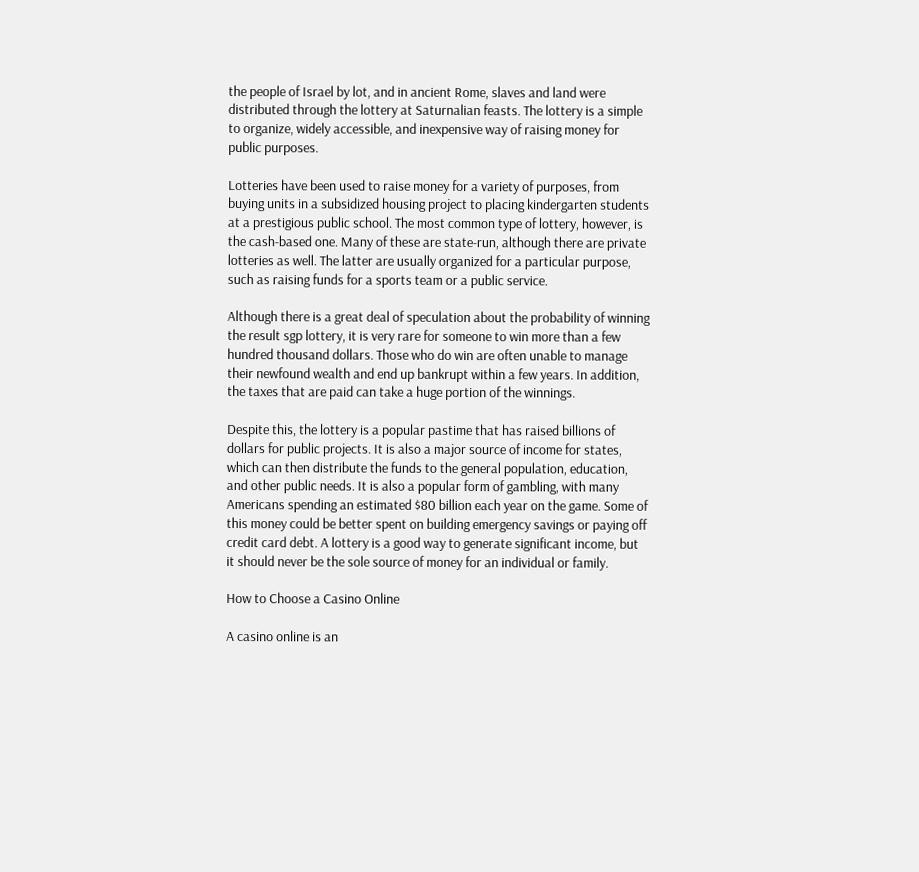the people of Israel by lot, and in ancient Rome, slaves and land were distributed through the lottery at Saturnalian feasts. The lottery is a simple to organize, widely accessible, and inexpensive way of raising money for public purposes.

Lotteries have been used to raise money for a variety of purposes, from buying units in a subsidized housing project to placing kindergarten students at a prestigious public school. The most common type of lottery, however, is the cash-based one. Many of these are state-run, although there are private lotteries as well. The latter are usually organized for a particular purpose, such as raising funds for a sports team or a public service.

Although there is a great deal of speculation about the probability of winning the result sgp lottery, it is very rare for someone to win more than a few hundred thousand dollars. Those who do win are often unable to manage their newfound wealth and end up bankrupt within a few years. In addition, the taxes that are paid can take a huge portion of the winnings.

Despite this, the lottery is a popular pastime that has raised billions of dollars for public projects. It is also a major source of income for states, which can then distribute the funds to the general population, education, and other public needs. It is also a popular form of gambling, with many Americans spending an estimated $80 billion each year on the game. Some of this money could be better spent on building emergency savings or paying off credit card debt. A lottery is a good way to generate significant income, but it should never be the sole source of money for an individual or family.

How to Choose a Casino Online

A casino online is an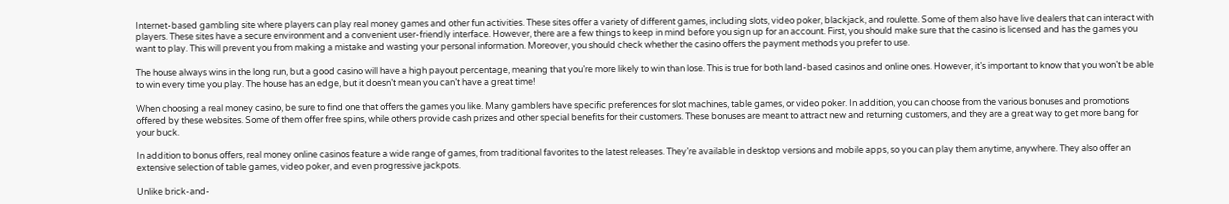Internet-based gambling site where players can play real money games and other fun activities. These sites offer a variety of different games, including slots, video poker, blackjack, and roulette. Some of them also have live dealers that can interact with players. These sites have a secure environment and a convenient user-friendly interface. However, there are a few things to keep in mind before you sign up for an account. First, you should make sure that the casino is licensed and has the games you want to play. This will prevent you from making a mistake and wasting your personal information. Moreover, you should check whether the casino offers the payment methods you prefer to use.

The house always wins in the long run, but a good casino will have a high payout percentage, meaning that you’re more likely to win than lose. This is true for both land-based casinos and online ones. However, it’s important to know that you won’t be able to win every time you play. The house has an edge, but it doesn’t mean you can’t have a great time!

When choosing a real money casino, be sure to find one that offers the games you like. Many gamblers have specific preferences for slot machines, table games, or video poker. In addition, you can choose from the various bonuses and promotions offered by these websites. Some of them offer free spins, while others provide cash prizes and other special benefits for their customers. These bonuses are meant to attract new and returning customers, and they are a great way to get more bang for your buck.

In addition to bonus offers, real money online casinos feature a wide range of games, from traditional favorites to the latest releases. They’re available in desktop versions and mobile apps, so you can play them anytime, anywhere. They also offer an extensive selection of table games, video poker, and even progressive jackpots.

Unlike brick-and-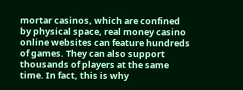mortar casinos, which are confined by physical space, real money casino online websites can feature hundreds of games. They can also support thousands of players at the same time. In fact, this is why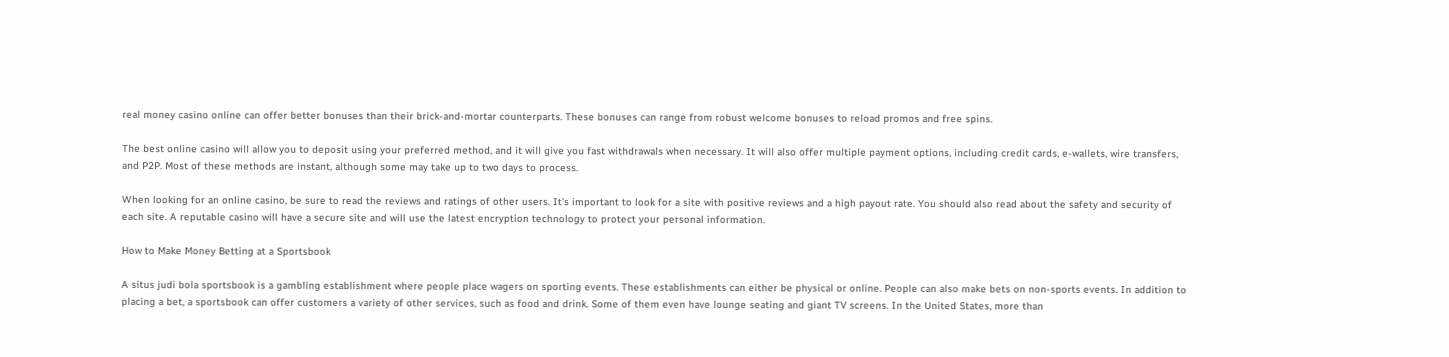real money casino online can offer better bonuses than their brick-and-mortar counterparts. These bonuses can range from robust welcome bonuses to reload promos and free spins.

The best online casino will allow you to deposit using your preferred method, and it will give you fast withdrawals when necessary. It will also offer multiple payment options, including credit cards, e-wallets, wire transfers, and P2P. Most of these methods are instant, although some may take up to two days to process.

When looking for an online casino, be sure to read the reviews and ratings of other users. It’s important to look for a site with positive reviews and a high payout rate. You should also read about the safety and security of each site. A reputable casino will have a secure site and will use the latest encryption technology to protect your personal information.

How to Make Money Betting at a Sportsbook

A situs judi bola sportsbook is a gambling establishment where people place wagers on sporting events. These establishments can either be physical or online. People can also make bets on non-sports events. In addition to placing a bet, a sportsbook can offer customers a variety of other services, such as food and drink. Some of them even have lounge seating and giant TV screens. In the United States, more than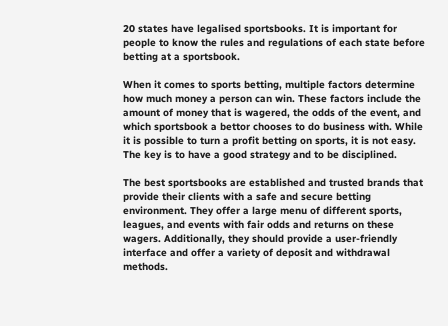20 states have legalised sportsbooks. It is important for people to know the rules and regulations of each state before betting at a sportsbook.

When it comes to sports betting, multiple factors determine how much money a person can win. These factors include the amount of money that is wagered, the odds of the event, and which sportsbook a bettor chooses to do business with. While it is possible to turn a profit betting on sports, it is not easy. The key is to have a good strategy and to be disciplined.

The best sportsbooks are established and trusted brands that provide their clients with a safe and secure betting environment. They offer a large menu of different sports, leagues, and events with fair odds and returns on these wagers. Additionally, they should provide a user-friendly interface and offer a variety of deposit and withdrawal methods.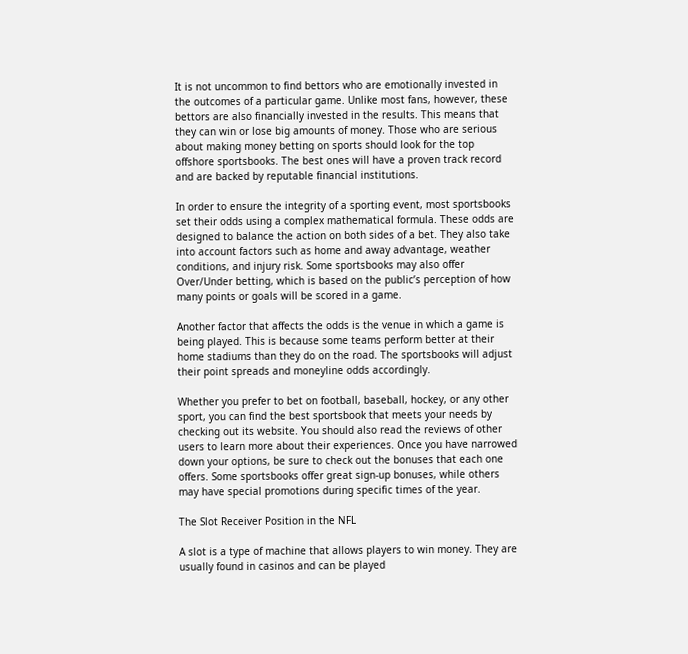It is not uncommon to find bettors who are emotionally invested in the outcomes of a particular game. Unlike most fans, however, these bettors are also financially invested in the results. This means that they can win or lose big amounts of money. Those who are serious about making money betting on sports should look for the top offshore sportsbooks. The best ones will have a proven track record and are backed by reputable financial institutions.

In order to ensure the integrity of a sporting event, most sportsbooks set their odds using a complex mathematical formula. These odds are designed to balance the action on both sides of a bet. They also take into account factors such as home and away advantage, weather conditions, and injury risk. Some sportsbooks may also offer Over/Under betting, which is based on the public’s perception of how many points or goals will be scored in a game.

Another factor that affects the odds is the venue in which a game is being played. This is because some teams perform better at their home stadiums than they do on the road. The sportsbooks will adjust their point spreads and moneyline odds accordingly.

Whether you prefer to bet on football, baseball, hockey, or any other sport, you can find the best sportsbook that meets your needs by checking out its website. You should also read the reviews of other users to learn more about their experiences. Once you have narrowed down your options, be sure to check out the bonuses that each one offers. Some sportsbooks offer great sign-up bonuses, while others may have special promotions during specific times of the year.

The Slot Receiver Position in the NFL

A slot is a type of machine that allows players to win money. They are usually found in casinos and can be played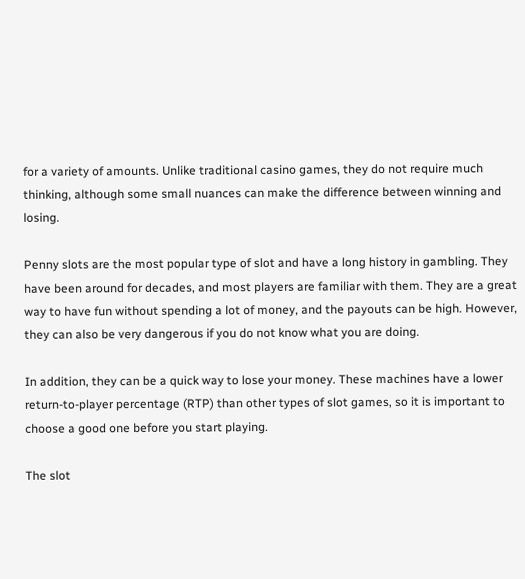for a variety of amounts. Unlike traditional casino games, they do not require much thinking, although some small nuances can make the difference between winning and losing.

Penny slots are the most popular type of slot and have a long history in gambling. They have been around for decades, and most players are familiar with them. They are a great way to have fun without spending a lot of money, and the payouts can be high. However, they can also be very dangerous if you do not know what you are doing.

In addition, they can be a quick way to lose your money. These machines have a lower return-to-player percentage (RTP) than other types of slot games, so it is important to choose a good one before you start playing.

The slot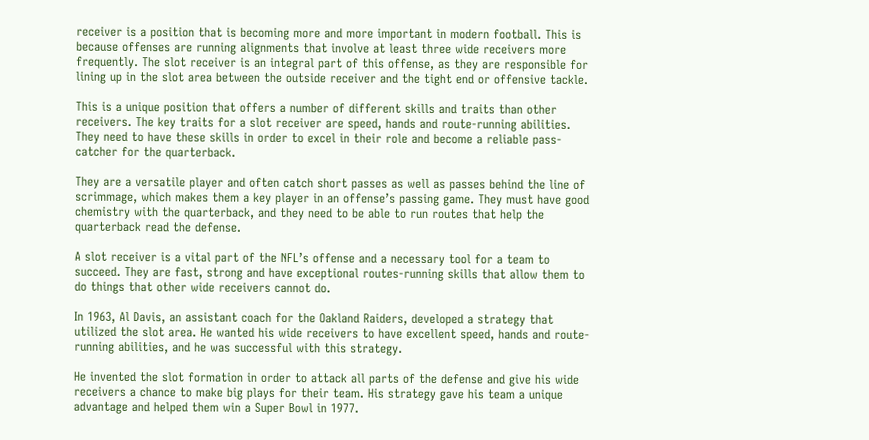receiver is a position that is becoming more and more important in modern football. This is because offenses are running alignments that involve at least three wide receivers more frequently. The slot receiver is an integral part of this offense, as they are responsible for lining up in the slot area between the outside receiver and the tight end or offensive tackle.

This is a unique position that offers a number of different skills and traits than other receivers. The key traits for a slot receiver are speed, hands and route-running abilities. They need to have these skills in order to excel in their role and become a reliable pass-catcher for the quarterback.

They are a versatile player and often catch short passes as well as passes behind the line of scrimmage, which makes them a key player in an offense’s passing game. They must have good chemistry with the quarterback, and they need to be able to run routes that help the quarterback read the defense.

A slot receiver is a vital part of the NFL’s offense and a necessary tool for a team to succeed. They are fast, strong and have exceptional routes-running skills that allow them to do things that other wide receivers cannot do.

In 1963, Al Davis, an assistant coach for the Oakland Raiders, developed a strategy that utilized the slot area. He wanted his wide receivers to have excellent speed, hands and route-running abilities, and he was successful with this strategy.

He invented the slot formation in order to attack all parts of the defense and give his wide receivers a chance to make big plays for their team. His strategy gave his team a unique advantage and helped them win a Super Bowl in 1977.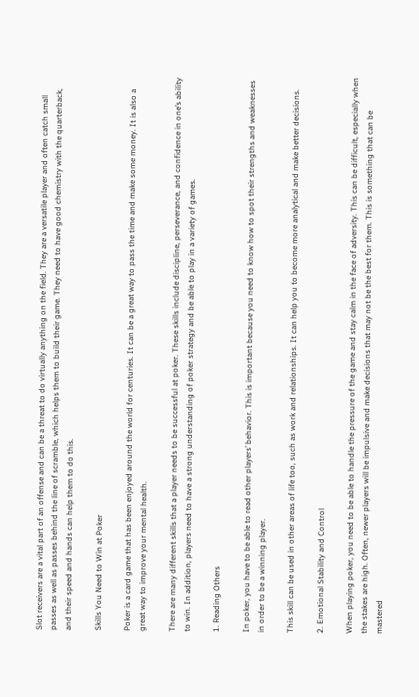Slot receivers are a vital part of an offense and can be a threat to do virtually anything on the field. They are a versatile player and often catch small passes as well as passes behind the line of scramble, which helps them to build their game. They need to have good chemistry with the quarterback, and their speed and hands can help them to do this.

Skills You Need to Win at Poker

Poker is a card game that has been enjoyed around the world for centuries. It can be a great way to pass the time and make some money. It is also a great way to improve your mental health.

There are many different skills that a player needs to be successful at poker. These skills include discipline, perseverance, and confidence in one’s ability to win. In addition, players need to have a strong understanding of poker strategy and be able to play in a variety of games.

1. Reading Others

In poker, you have to be able to read other players’ behavior. This is important because you need to know how to spot their strengths and weaknesses in order to be a winning player.

This skill can be used in other areas of life too, such as work and relationships. It can help you to become more analytical and make better decisions.

2. Emotional Stability and Control

When playing poker, you need to be able to handle the pressure of the game and stay calm in the face of adversity. This can be difficult, especially when the stakes are high. Often, newer players will be impulsive and make decisions that may not be the best for them. This is something that can be mastered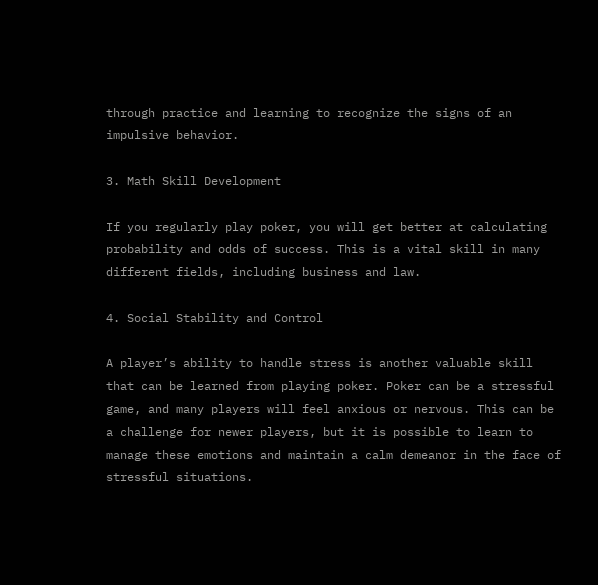through practice and learning to recognize the signs of an impulsive behavior.

3. Math Skill Development

If you regularly play poker, you will get better at calculating probability and odds of success. This is a vital skill in many different fields, including business and law.

4. Social Stability and Control

A player’s ability to handle stress is another valuable skill that can be learned from playing poker. Poker can be a stressful game, and many players will feel anxious or nervous. This can be a challenge for newer players, but it is possible to learn to manage these emotions and maintain a calm demeanor in the face of stressful situations.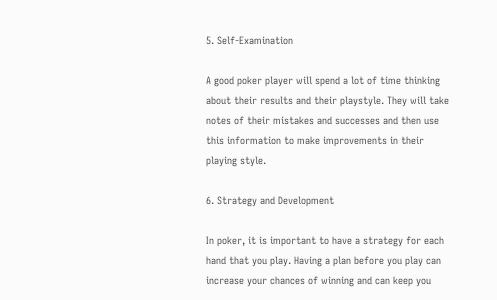5. Self-Examination

A good poker player will spend a lot of time thinking about their results and their playstyle. They will take notes of their mistakes and successes and then use this information to make improvements in their playing style.

6. Strategy and Development

In poker, it is important to have a strategy for each hand that you play. Having a plan before you play can increase your chances of winning and can keep you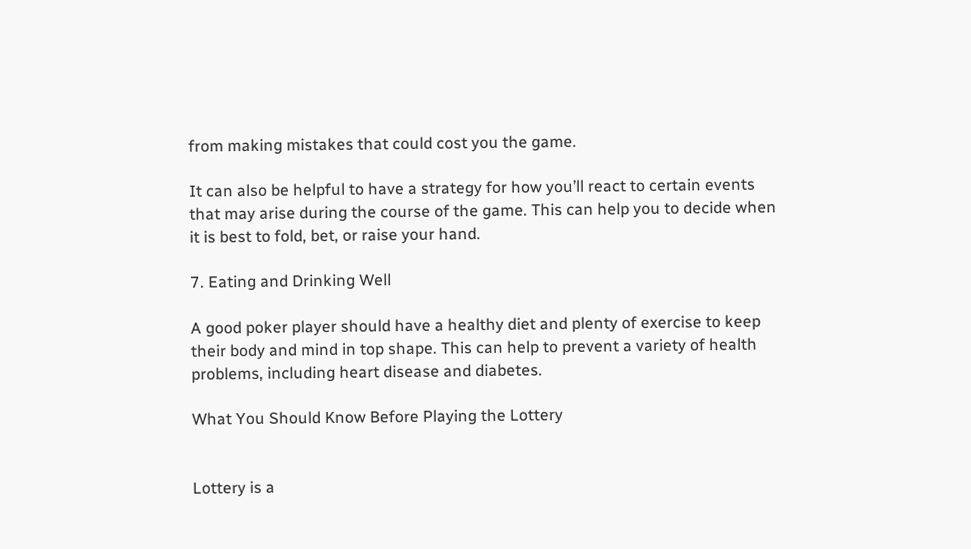from making mistakes that could cost you the game.

It can also be helpful to have a strategy for how you’ll react to certain events that may arise during the course of the game. This can help you to decide when it is best to fold, bet, or raise your hand.

7. Eating and Drinking Well

A good poker player should have a healthy diet and plenty of exercise to keep their body and mind in top shape. This can help to prevent a variety of health problems, including heart disease and diabetes.

What You Should Know Before Playing the Lottery


Lottery is a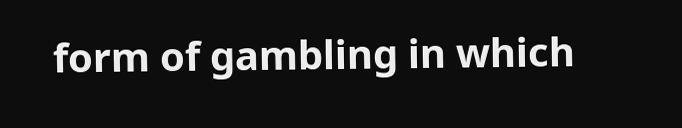form of gambling in which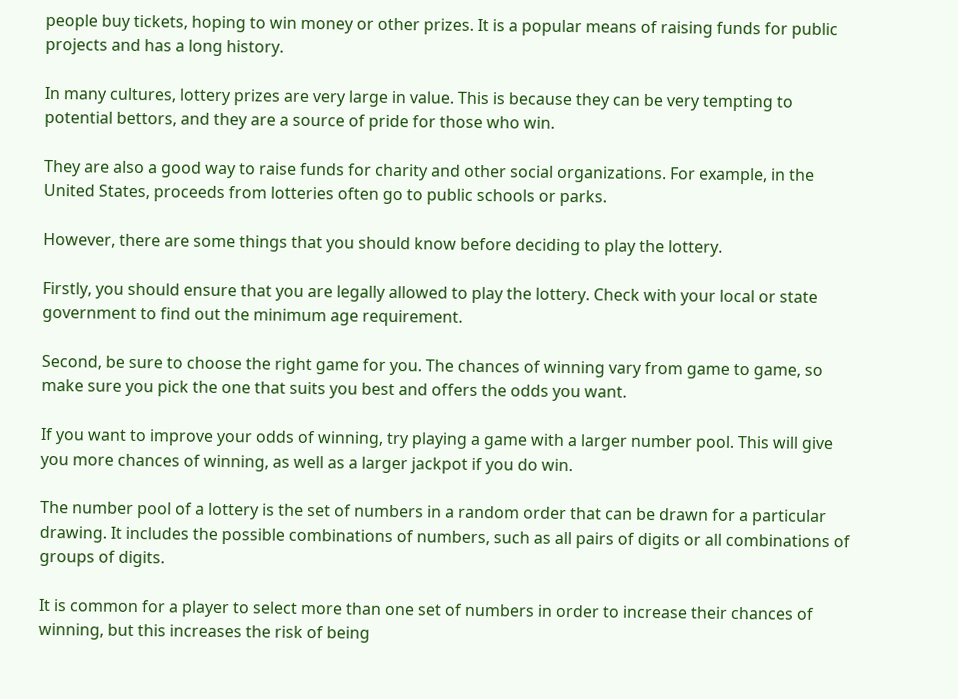people buy tickets, hoping to win money or other prizes. It is a popular means of raising funds for public projects and has a long history.

In many cultures, lottery prizes are very large in value. This is because they can be very tempting to potential bettors, and they are a source of pride for those who win.

They are also a good way to raise funds for charity and other social organizations. For example, in the United States, proceeds from lotteries often go to public schools or parks.

However, there are some things that you should know before deciding to play the lottery.

Firstly, you should ensure that you are legally allowed to play the lottery. Check with your local or state government to find out the minimum age requirement.

Second, be sure to choose the right game for you. The chances of winning vary from game to game, so make sure you pick the one that suits you best and offers the odds you want.

If you want to improve your odds of winning, try playing a game with a larger number pool. This will give you more chances of winning, as well as a larger jackpot if you do win.

The number pool of a lottery is the set of numbers in a random order that can be drawn for a particular drawing. It includes the possible combinations of numbers, such as all pairs of digits or all combinations of groups of digits.

It is common for a player to select more than one set of numbers in order to increase their chances of winning, but this increases the risk of being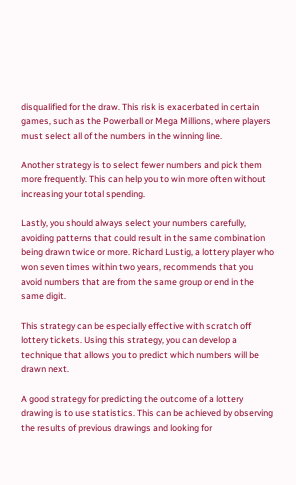disqualified for the draw. This risk is exacerbated in certain games, such as the Powerball or Mega Millions, where players must select all of the numbers in the winning line.

Another strategy is to select fewer numbers and pick them more frequently. This can help you to win more often without increasing your total spending.

Lastly, you should always select your numbers carefully, avoiding patterns that could result in the same combination being drawn twice or more. Richard Lustig, a lottery player who won seven times within two years, recommends that you avoid numbers that are from the same group or end in the same digit.

This strategy can be especially effective with scratch off lottery tickets. Using this strategy, you can develop a technique that allows you to predict which numbers will be drawn next.

A good strategy for predicting the outcome of a lottery drawing is to use statistics. This can be achieved by observing the results of previous drawings and looking for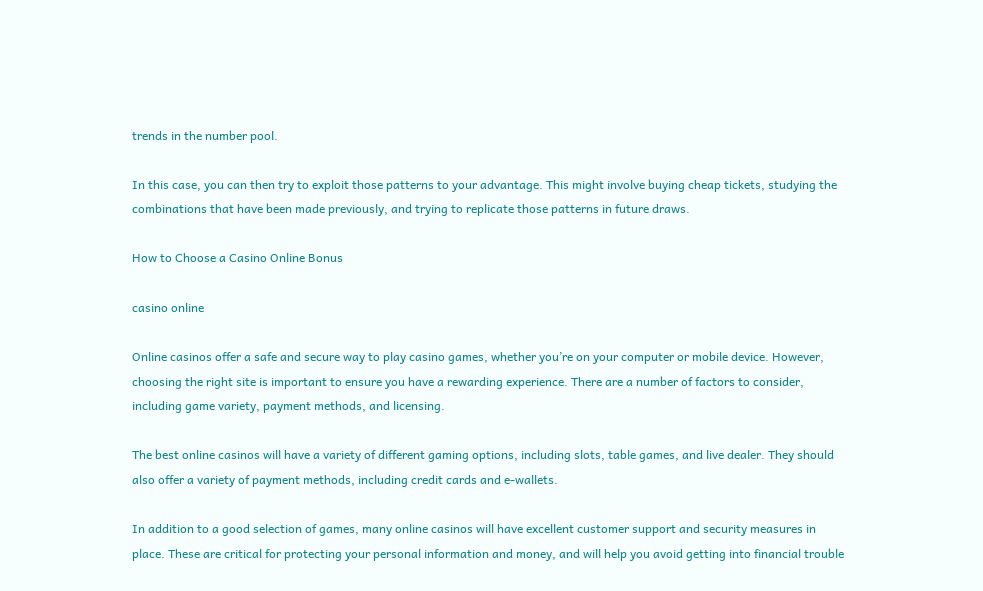trends in the number pool.

In this case, you can then try to exploit those patterns to your advantage. This might involve buying cheap tickets, studying the combinations that have been made previously, and trying to replicate those patterns in future draws.

How to Choose a Casino Online Bonus

casino online

Online casinos offer a safe and secure way to play casino games, whether you’re on your computer or mobile device. However, choosing the right site is important to ensure you have a rewarding experience. There are a number of factors to consider, including game variety, payment methods, and licensing.

The best online casinos will have a variety of different gaming options, including slots, table games, and live dealer. They should also offer a variety of payment methods, including credit cards and e-wallets.

In addition to a good selection of games, many online casinos will have excellent customer support and security measures in place. These are critical for protecting your personal information and money, and will help you avoid getting into financial trouble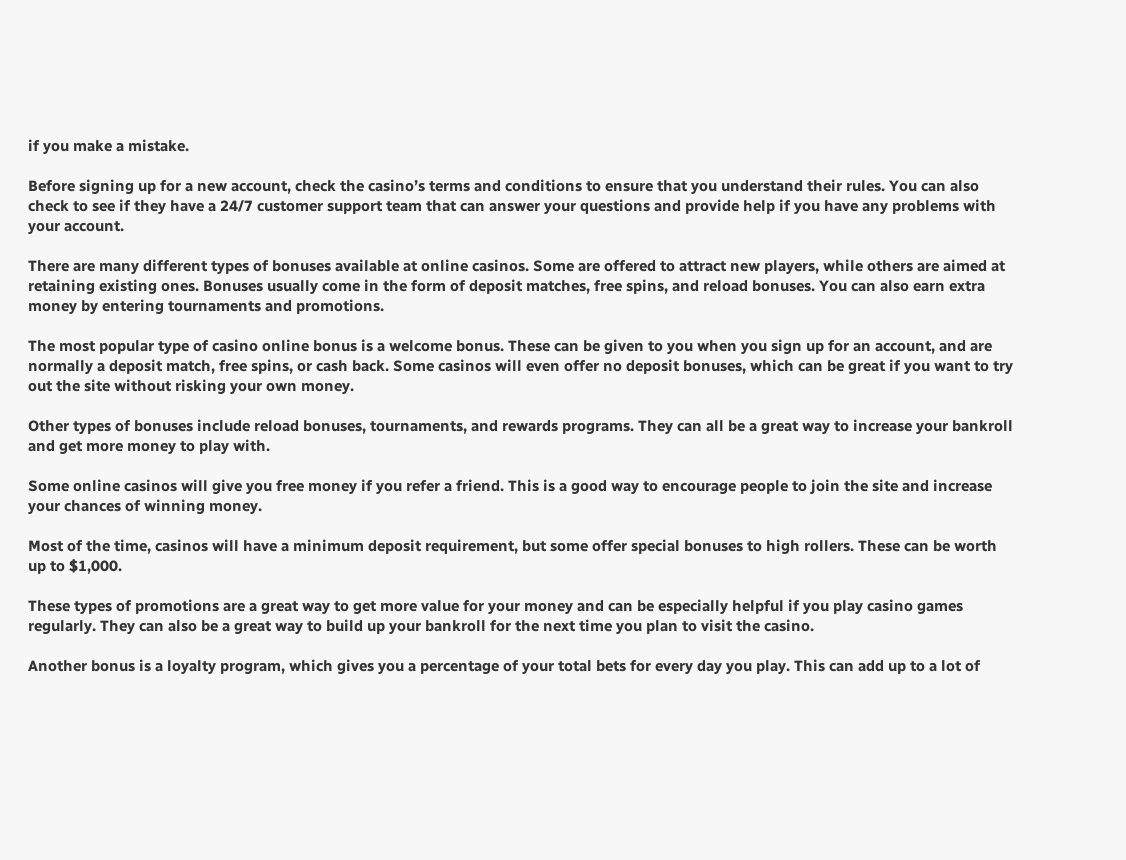if you make a mistake.

Before signing up for a new account, check the casino’s terms and conditions to ensure that you understand their rules. You can also check to see if they have a 24/7 customer support team that can answer your questions and provide help if you have any problems with your account.

There are many different types of bonuses available at online casinos. Some are offered to attract new players, while others are aimed at retaining existing ones. Bonuses usually come in the form of deposit matches, free spins, and reload bonuses. You can also earn extra money by entering tournaments and promotions.

The most popular type of casino online bonus is a welcome bonus. These can be given to you when you sign up for an account, and are normally a deposit match, free spins, or cash back. Some casinos will even offer no deposit bonuses, which can be great if you want to try out the site without risking your own money.

Other types of bonuses include reload bonuses, tournaments, and rewards programs. They can all be a great way to increase your bankroll and get more money to play with.

Some online casinos will give you free money if you refer a friend. This is a good way to encourage people to join the site and increase your chances of winning money.

Most of the time, casinos will have a minimum deposit requirement, but some offer special bonuses to high rollers. These can be worth up to $1,000.

These types of promotions are a great way to get more value for your money and can be especially helpful if you play casino games regularly. They can also be a great way to build up your bankroll for the next time you plan to visit the casino.

Another bonus is a loyalty program, which gives you a percentage of your total bets for every day you play. This can add up to a lot of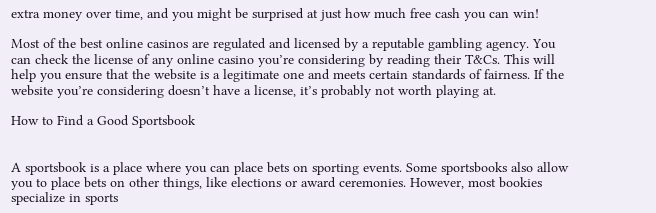extra money over time, and you might be surprised at just how much free cash you can win!

Most of the best online casinos are regulated and licensed by a reputable gambling agency. You can check the license of any online casino you’re considering by reading their T&Cs. This will help you ensure that the website is a legitimate one and meets certain standards of fairness. If the website you’re considering doesn’t have a license, it’s probably not worth playing at.

How to Find a Good Sportsbook


A sportsbook is a place where you can place bets on sporting events. Some sportsbooks also allow you to place bets on other things, like elections or award ceremonies. However, most bookies specialize in sports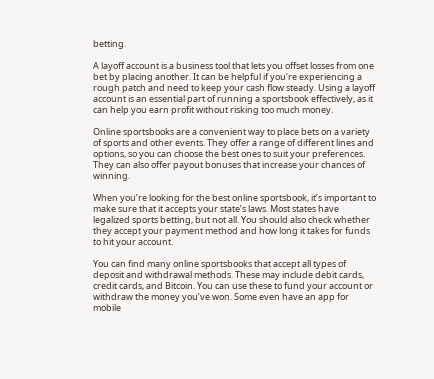betting.

A layoff account is a business tool that lets you offset losses from one bet by placing another. It can be helpful if you’re experiencing a rough patch and need to keep your cash flow steady. Using a layoff account is an essential part of running a sportsbook effectively, as it can help you earn profit without risking too much money.

Online sportsbooks are a convenient way to place bets on a variety of sports and other events. They offer a range of different lines and options, so you can choose the best ones to suit your preferences. They can also offer payout bonuses that increase your chances of winning.

When you’re looking for the best online sportsbook, it’s important to make sure that it accepts your state’s laws. Most states have legalized sports betting, but not all. You should also check whether they accept your payment method and how long it takes for funds to hit your account.

You can find many online sportsbooks that accept all types of deposit and withdrawal methods. These may include debit cards, credit cards, and Bitcoin. You can use these to fund your account or withdraw the money you’ve won. Some even have an app for mobile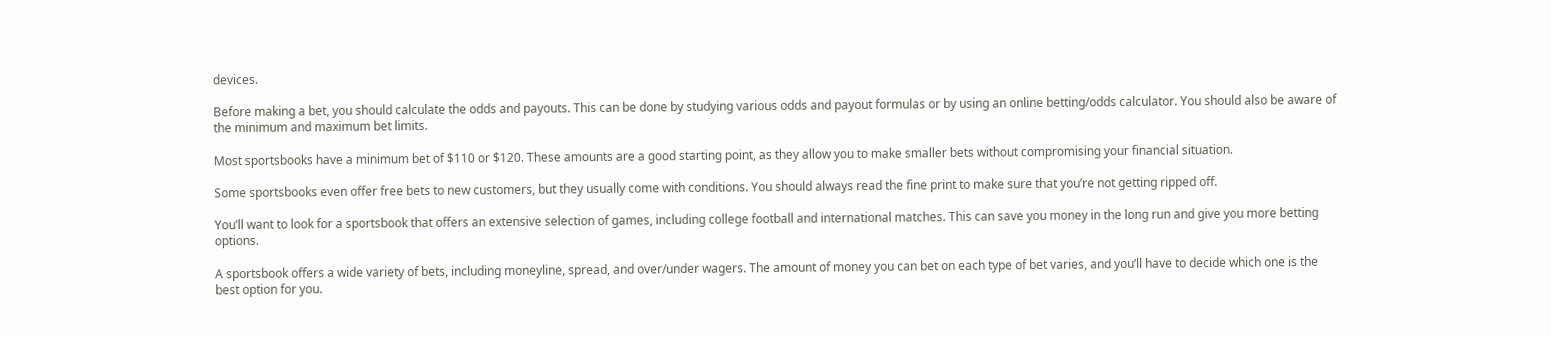devices.

Before making a bet, you should calculate the odds and payouts. This can be done by studying various odds and payout formulas or by using an online betting/odds calculator. You should also be aware of the minimum and maximum bet limits.

Most sportsbooks have a minimum bet of $110 or $120. These amounts are a good starting point, as they allow you to make smaller bets without compromising your financial situation.

Some sportsbooks even offer free bets to new customers, but they usually come with conditions. You should always read the fine print to make sure that you’re not getting ripped off.

You’ll want to look for a sportsbook that offers an extensive selection of games, including college football and international matches. This can save you money in the long run and give you more betting options.

A sportsbook offers a wide variety of bets, including moneyline, spread, and over/under wagers. The amount of money you can bet on each type of bet varies, and you’ll have to decide which one is the best option for you.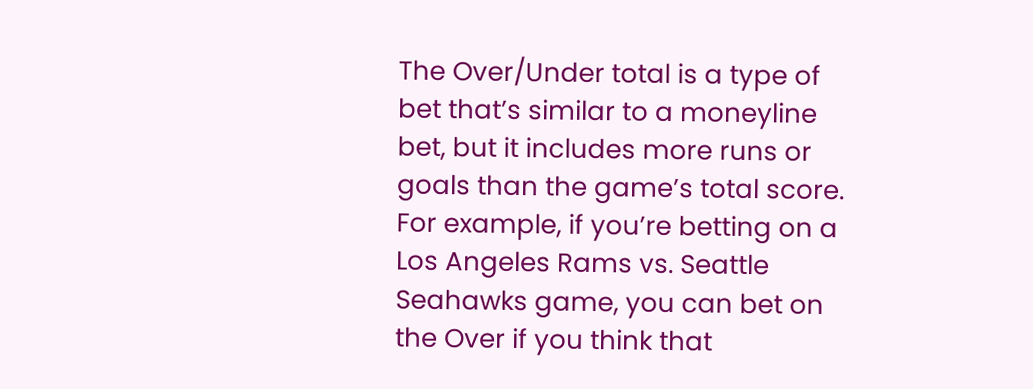The Over/Under total is a type of bet that’s similar to a moneyline bet, but it includes more runs or goals than the game’s total score. For example, if you’re betting on a Los Angeles Rams vs. Seattle Seahawks game, you can bet on the Over if you think that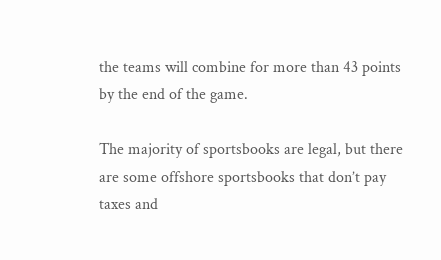the teams will combine for more than 43 points by the end of the game.

The majority of sportsbooks are legal, but there are some offshore sportsbooks that don’t pay taxes and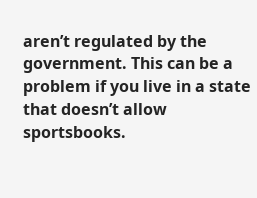aren’t regulated by the government. This can be a problem if you live in a state that doesn’t allow sportsbooks.